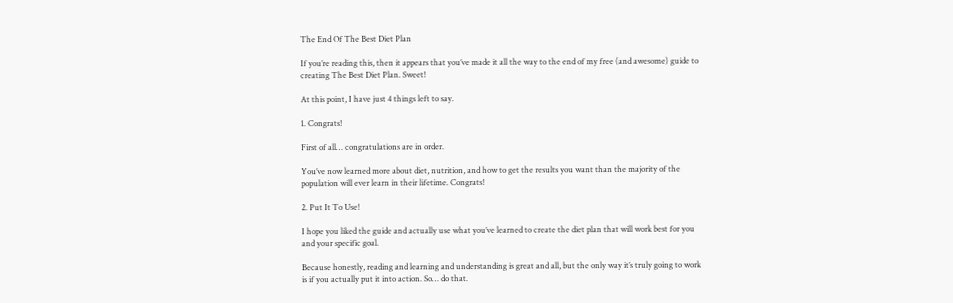The End Of The Best Diet Plan

If you’re reading this, then it appears that you’ve made it all the way to the end of my free (and awesome) guide to creating The Best Diet Plan. Sweet!

At this point, I have just 4 things left to say.

1. Congrats!

First of all… congratulations are in order.

You’ve now learned more about diet, nutrition, and how to get the results you want than the majority of the population will ever learn in their lifetime. Congrats!

2. Put It To Use!

I hope you liked the guide and actually use what you’ve learned to create the diet plan that will work best for you and your specific goal.

Because honestly, reading and learning and understanding is great and all, but the only way it’s truly going to work is if you actually put it into action. So… do that.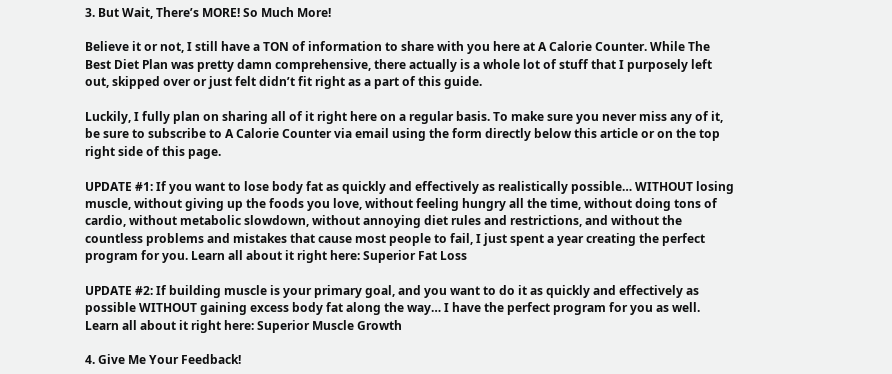3. But Wait, There’s MORE! So Much More!

Believe it or not, I still have a TON of information to share with you here at A Calorie Counter. While The Best Diet Plan was pretty damn comprehensive, there actually is a whole lot of stuff that I purposely left out, skipped over or just felt didn’t fit right as a part of this guide.

Luckily, I fully plan on sharing all of it right here on a regular basis. To make sure you never miss any of it, be sure to subscribe to A Calorie Counter via email using the form directly below this article or on the top right side of this page.

UPDATE #1: If you want to lose body fat as quickly and effectively as realistically possible… WITHOUT losing muscle, without giving up the foods you love, without feeling hungry all the time, without doing tons of cardio, without metabolic slowdown, without annoying diet rules and restrictions, and without the countless problems and mistakes that cause most people to fail, I just spent a year creating the perfect program for you. Learn all about it right here: Superior Fat Loss

UPDATE #2: If building muscle is your primary goal, and you want to do it as quickly and effectively as possible WITHOUT gaining excess body fat along the way… I have the perfect program for you as well. Learn all about it right here: Superior Muscle Growth

4. Give Me Your Feedback!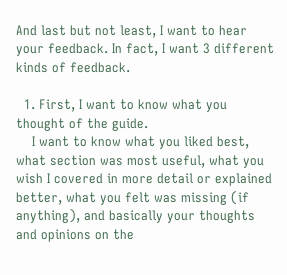And last but not least, I want to hear your feedback. In fact, I want 3 different kinds of feedback.

  1. First, I want to know what you thought of the guide.
    I want to know what you liked best, what section was most useful, what you wish I covered in more detail or explained better, what you felt was missing (if anything), and basically your thoughts and opinions on the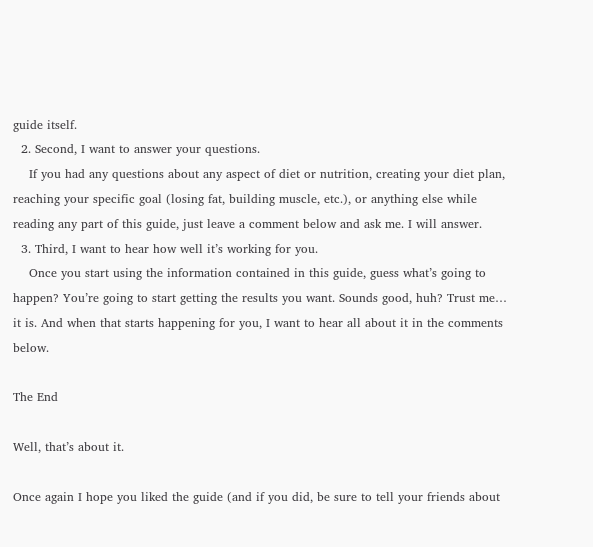guide itself.
  2. Second, I want to answer your questions.
    If you had any questions about any aspect of diet or nutrition, creating your diet plan, reaching your specific goal (losing fat, building muscle, etc.), or anything else while reading any part of this guide, just leave a comment below and ask me. I will answer.
  3. Third, I want to hear how well it’s working for you.
    Once you start using the information contained in this guide, guess what’s going to happen? You’re going to start getting the results you want. Sounds good, huh? Trust me… it is. And when that starts happening for you, I want to hear all about it in the comments below.

The End

Well, that’s about it.

Once again I hope you liked the guide (and if you did, be sure to tell your friends about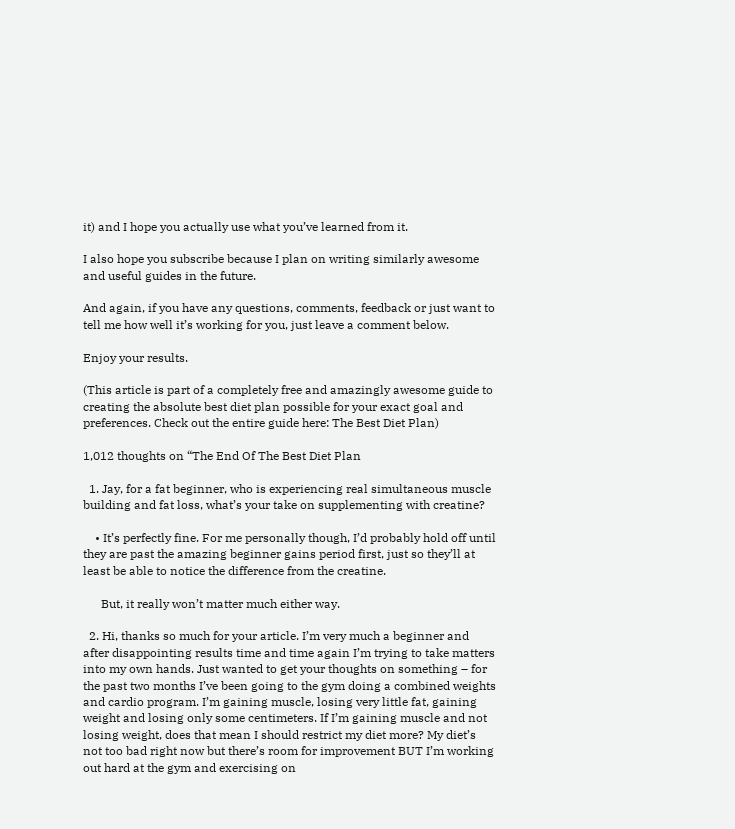it) and I hope you actually use what you’ve learned from it.

I also hope you subscribe because I plan on writing similarly awesome and useful guides in the future.

And again, if you have any questions, comments, feedback or just want to tell me how well it’s working for you, just leave a comment below.

Enjoy your results.

(This article is part of a completely free and amazingly awesome guide to creating the absolute best diet plan possible for your exact goal and preferences. Check out the entire guide here: The Best Diet Plan)

1,012 thoughts on “The End Of The Best Diet Plan

  1. Jay, for a fat beginner, who is experiencing real simultaneous muscle building and fat loss, what’s your take on supplementing with creatine?

    • It’s perfectly fine. For me personally though, I’d probably hold off until they are past the amazing beginner gains period first, just so they’ll at least be able to notice the difference from the creatine.

      But, it really won’t matter much either way.

  2. Hi, thanks so much for your article. I’m very much a beginner and after disappointing results time and time again I’m trying to take matters into my own hands. Just wanted to get your thoughts on something – for the past two months I’ve been going to the gym doing a combined weights and cardio program. I’m gaining muscle, losing very little fat, gaining weight and losing only some centimeters. If I’m gaining muscle and not losing weight, does that mean I should restrict my diet more? My diet’s not too bad right now but there’s room for improvement BUT I’m working out hard at the gym and exercising on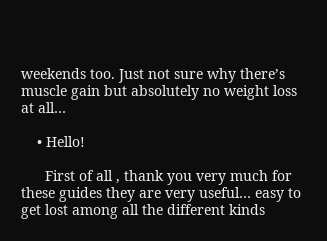weekends too. Just not sure why there’s muscle gain but absolutely no weight loss at all…

    • Hello!

      First of all , thank you very much for these guides they are very useful… easy to get lost among all the different kinds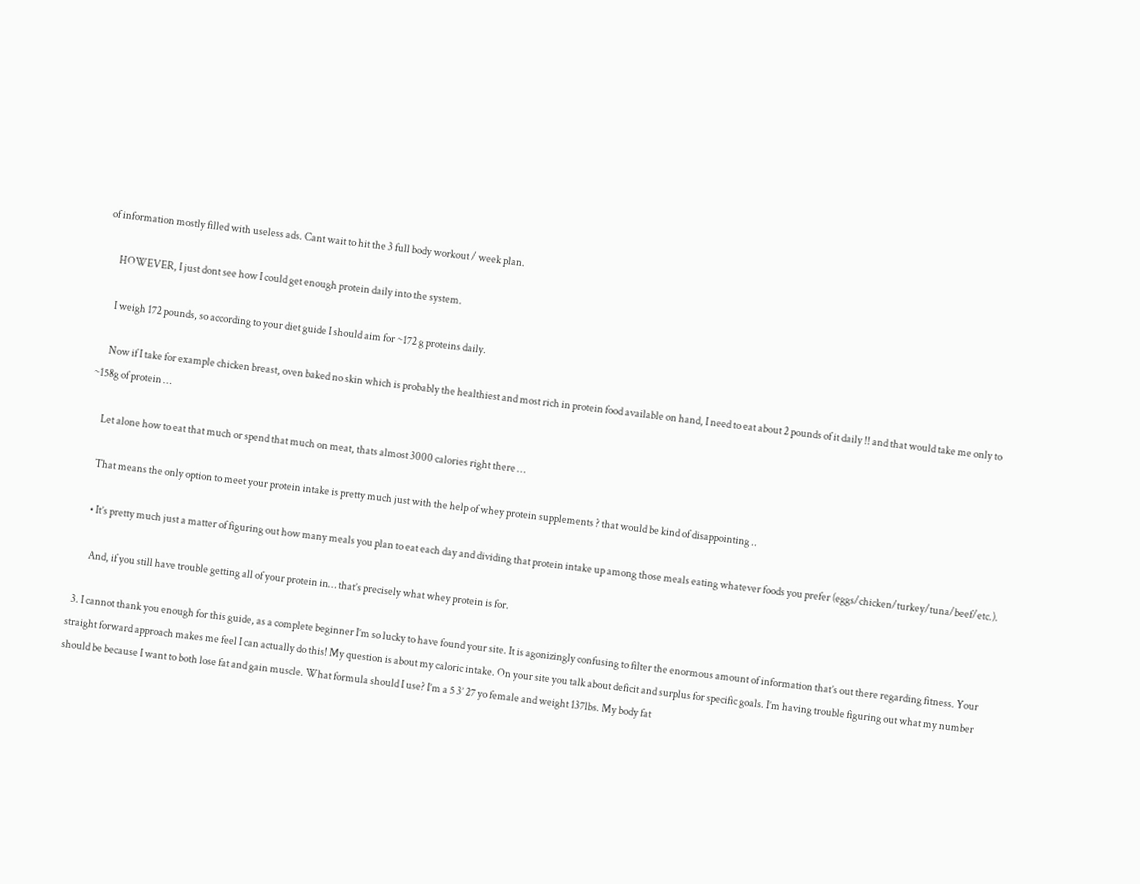of information mostly filled with useless ads. Cant wait to hit the 3 full body workout / week plan.

      HOWEVER, I just dont see how I could get enough protein daily into the system.

      I weigh 172 pounds, so according to your diet guide I should aim for ~172 g proteins daily.

      Now if I take for example chicken breast, oven baked no skin which is probably the healthiest and most rich in protein food available on hand, I need to eat about 2 pounds of it daily !! and that would take me only to ~158g of protein …

      Let alone how to eat that much or spend that much on meat, thats almost 3000 calories right there …

      That means the only option to meet your protein intake is pretty much just with the help of whey protein supplements ? that would be kind of disappointing ..

      • It’s pretty much just a matter of figuring out how many meals you plan to eat each day and dividing that protein intake up among those meals eating whatever foods you prefer (eggs/chicken/turkey/tuna/beef/etc.).

        And, if you still have trouble getting all of your protein in… that’s precisely what whey protein is for.

  3. I cannot thank you enough for this guide, as a complete beginner I’m so lucky to have found your site. It is agonizingly confusing to filter the enormous amount of information that’s out there regarding fitness. Your straight forward approach makes me feel I can actually do this! My question is about my caloric intake. On your site you talk about deficit and surplus for specific goals. I’m having trouble figuring out what my number should be because I want to both lose fat and gain muscle. What formula should I use? I’m a 5 3’ 27 yo female and weight 137lbs. My body fat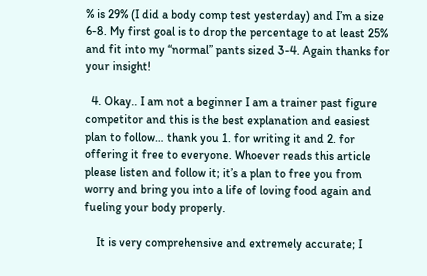% is 29% (I did a body comp test yesterday) and I’m a size 6-8. My first goal is to drop the percentage to at least 25% and fit into my “normal” pants sized 3-4. Again thanks for your insight!

  4. Okay.. I am not a beginner I am a trainer past figure competitor and this is the best explanation and easiest plan to follow… thank you 1. for writing it and 2. for offering it free to everyone. Whoever reads this article please listen and follow it; it’s a plan to free you from worry and bring you into a life of loving food again and fueling your body properly.

    It is very comprehensive and extremely accurate; I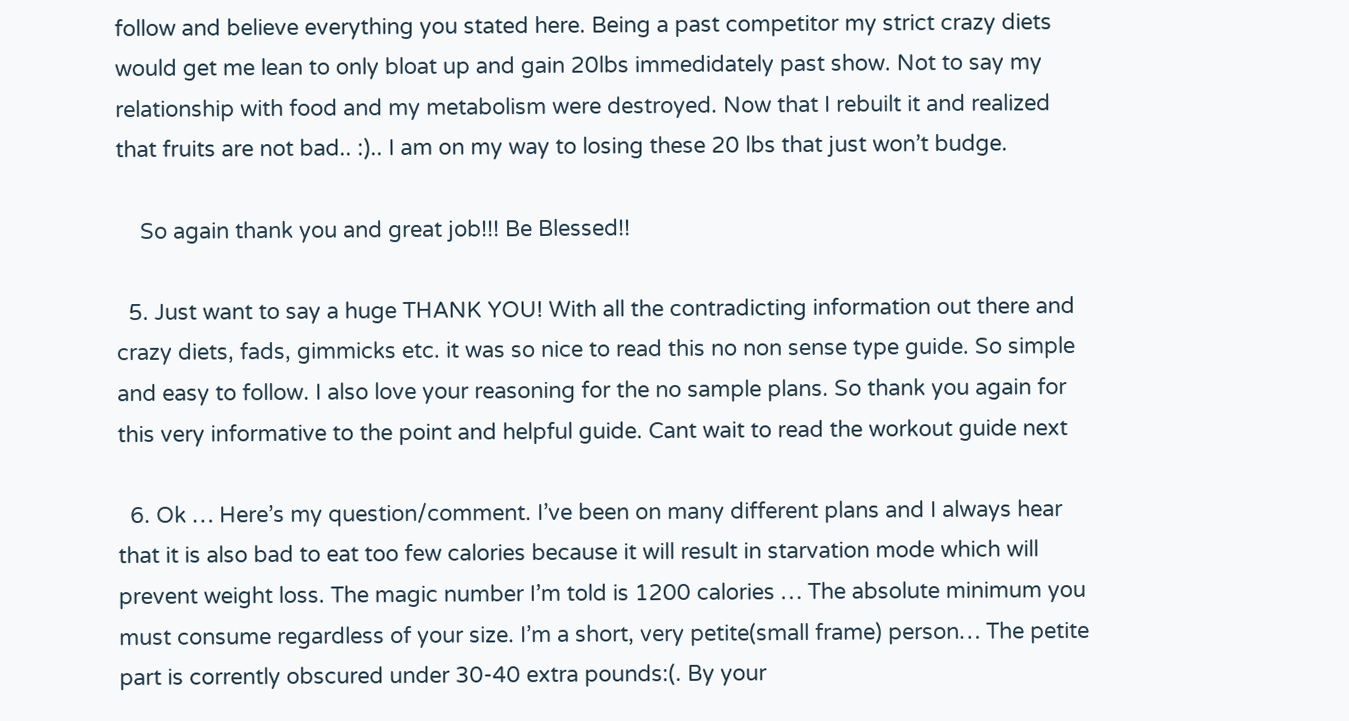follow and believe everything you stated here. Being a past competitor my strict crazy diets would get me lean to only bloat up and gain 20lbs immedidately past show. Not to say my relationship with food and my metabolism were destroyed. Now that I rebuilt it and realized that fruits are not bad.. :).. I am on my way to losing these 20 lbs that just won’t budge.

    So again thank you and great job!!! Be Blessed!!

  5. Just want to say a huge THANK YOU! With all the contradicting information out there and crazy diets, fads, gimmicks etc. it was so nice to read this no non sense type guide. So simple and easy to follow. I also love your reasoning for the no sample plans. So thank you again for this very informative to the point and helpful guide. Cant wait to read the workout guide next

  6. Ok … Here’s my question/comment. I’ve been on many different plans and I always hear that it is also bad to eat too few calories because it will result in starvation mode which will prevent weight loss. The magic number I’m told is 1200 calories … The absolute minimum you must consume regardless of your size. I’m a short, very petite(small frame) person… The petite part is corrently obscured under 30-40 extra pounds:(. By your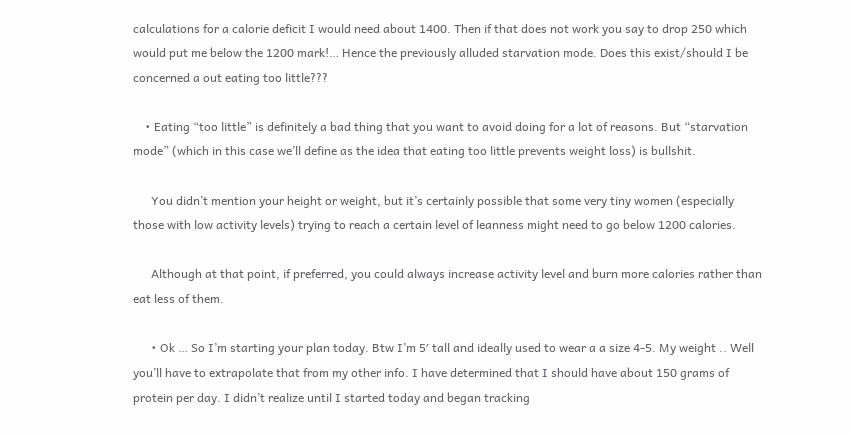calculations for a calorie deficit I would need about 1400. Then if that does not work you say to drop 250 which would put me below the 1200 mark!… Hence the previously alluded starvation mode. Does this exist/should I be concerned a out eating too little???

    • Eating “too little” is definitely a bad thing that you want to avoid doing for a lot of reasons. But “starvation mode” (which in this case we’ll define as the idea that eating too little prevents weight loss) is bullshit.

      You didn’t mention your height or weight, but it’s certainly possible that some very tiny women (especially those with low activity levels) trying to reach a certain level of leanness might need to go below 1200 calories.

      Although at that point, if preferred, you could always increase activity level and burn more calories rather than eat less of them.

      • Ok … So I’m starting your plan today. Btw I’m 5′ tall and ideally used to wear a a size 4-5. My weight .. Well you’ll have to extrapolate that from my other info. I have determined that I should have about 150 grams of protein per day. I didn’t realize until I started today and began tracking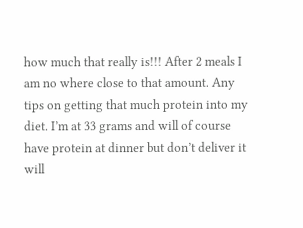how much that really is!!! After 2 meals I am no where close to that amount. Any tips on getting that much protein into my diet. I’m at 33 grams and will of course have protein at dinner but don’t deliver it will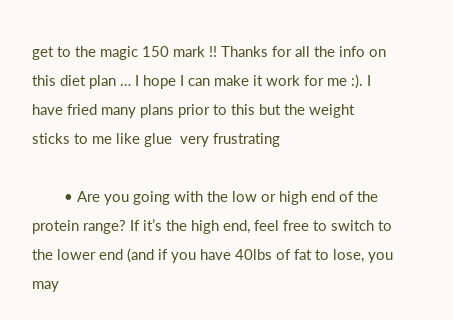get to the magic 150 mark !! Thanks for all the info on this diet plan … I hope I can make it work for me :). I have fried many plans prior to this but the weight sticks to me like glue  very frustrating

        • Are you going with the low or high end of the protein range? If it’s the high end, feel free to switch to the lower end (and if you have 40lbs of fat to lose, you may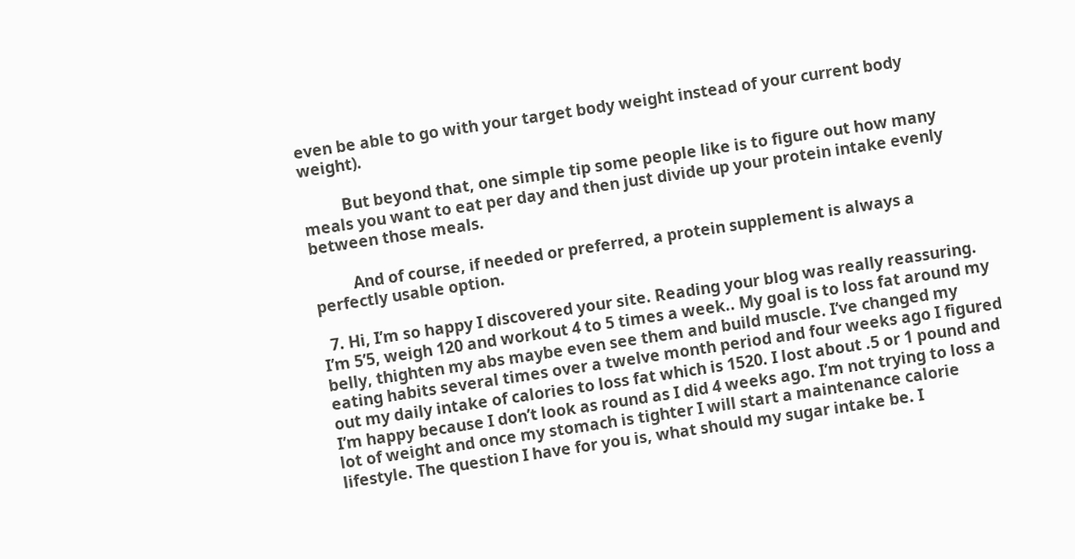even be able to go with your target body weight instead of your current body weight).

          But beyond that, one simple tip some people like is to figure out how many meals you want to eat per day and then just divide up your protein intake evenly between those meals.

          And of course, if needed or preferred, a protein supplement is always a perfectly usable option.

  7. Hi, I’m so happy I discovered your site. Reading your blog was really reassuring. I’m 5’5, weigh 120 and workout 4 to 5 times a week.. My goal is to loss fat around my belly, thighten my abs maybe even see them and build muscle. I’ve changed my eating habits several times over a twelve month period and four weeks ago I figured out my daily intake of calories to loss fat which is 1520. I lost about .5 or 1 pound and I’m happy because I don’t look as round as I did 4 weeks ago. I’m not trying to loss a lot of weight and once my stomach is tighter I will start a maintenance calorie lifestyle. The question I have for you is, what should my sugar intake be. I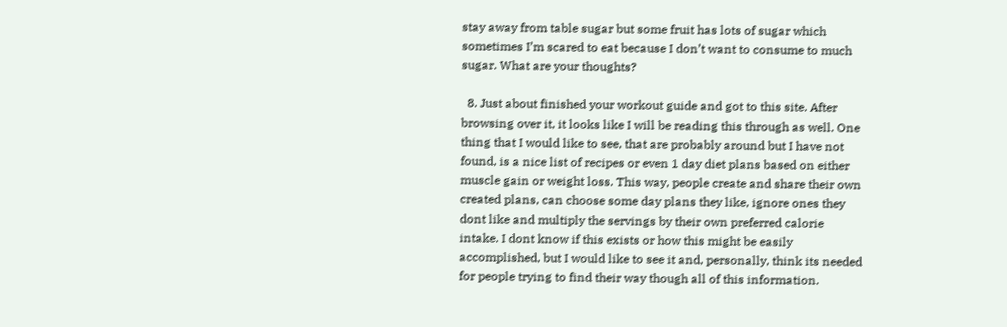stay away from table sugar but some fruit has lots of sugar which sometimes I’m scared to eat because I don’t want to consume to much sugar. What are your thoughts?

  8. Just about finished your workout guide and got to this site. After browsing over it, it looks like I will be reading this through as well. One thing that I would like to see, that are probably around but I have not found, is a nice list of recipes or even 1 day diet plans based on either muscle gain or weight loss. This way, people create and share their own created plans, can choose some day plans they like, ignore ones they dont like and multiply the servings by their own preferred calorie intake. I dont know if this exists or how this might be easily accomplished, but I would like to see it and, personally, think its needed for people trying to find their way though all of this information.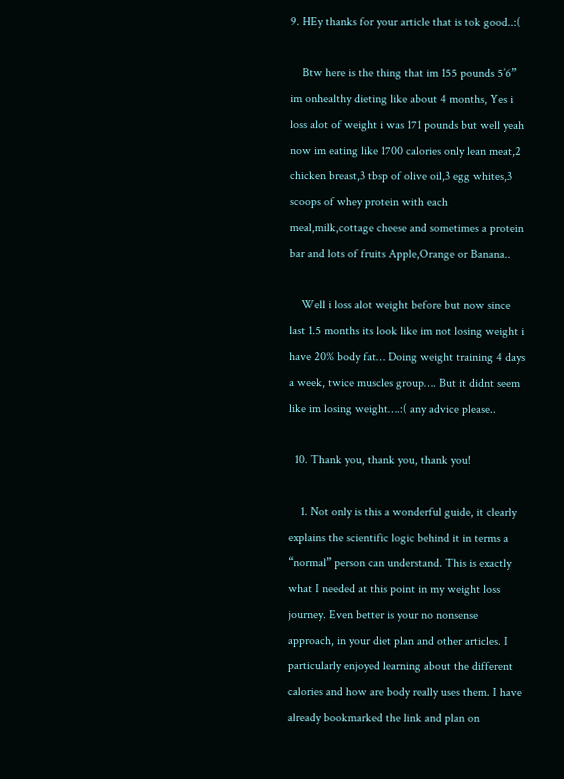9. HEy thanks for your article that is tok good..:(

    Btw here is the thing that im 155 pounds 5’6” im onhealthy dieting like about 4 months, Yes i loss alot of weight i was 171 pounds but well yeah now im eating like 1700 calories only lean meat,2 chicken breast,3 tbsp of olive oil,3 egg whites,3 scoops of whey protein with each meal,milk,cottage cheese and sometimes a protein bar and lots of fruits Apple,Orange or Banana..

    Well i loss alot weight before but now since last 1.5 months its look like im not losing weight i have 20% body fat… Doing weight training 4 days a week, twice muscles group…. But it didnt seem like im losing weight….:( any advice please..

  10. Thank you, thank you, thank you!

    1. Not only is this a wonderful guide, it clearly explains the scientific logic behind it in terms a “normal” person can understand. This is exactly what I needed at this point in my weight loss journey. Even better is your no nonsense approach, in your diet plan and other articles. I particularly enjoyed learning about the different calories and how are body really uses them. I have already bookmarked the link and plan on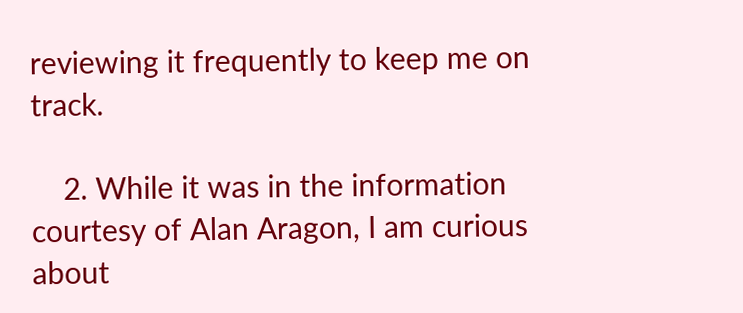reviewing it frequently to keep me on track.

    2. While it was in the information courtesy of Alan Aragon, I am curious about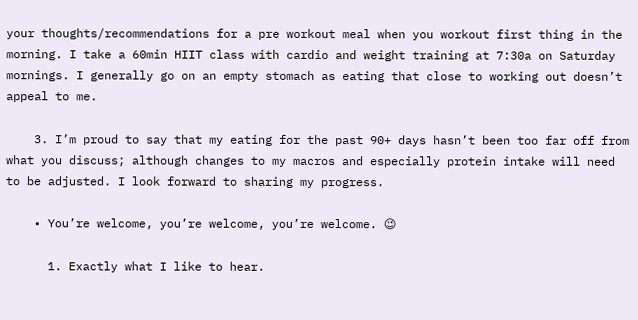your thoughts/recommendations for a pre workout meal when you workout first thing in the morning. I take a 60min HIIT class with cardio and weight training at 7:30a on Saturday mornings. I generally go on an empty stomach as eating that close to working out doesn’t appeal to me.

    3. I’m proud to say that my eating for the past 90+ days hasn’t been too far off from what you discuss; although changes to my macros and especially protein intake will need to be adjusted. I look forward to sharing my progress.

    • You’re welcome, you’re welcome, you’re welcome. 😉

      1. Exactly what I like to hear.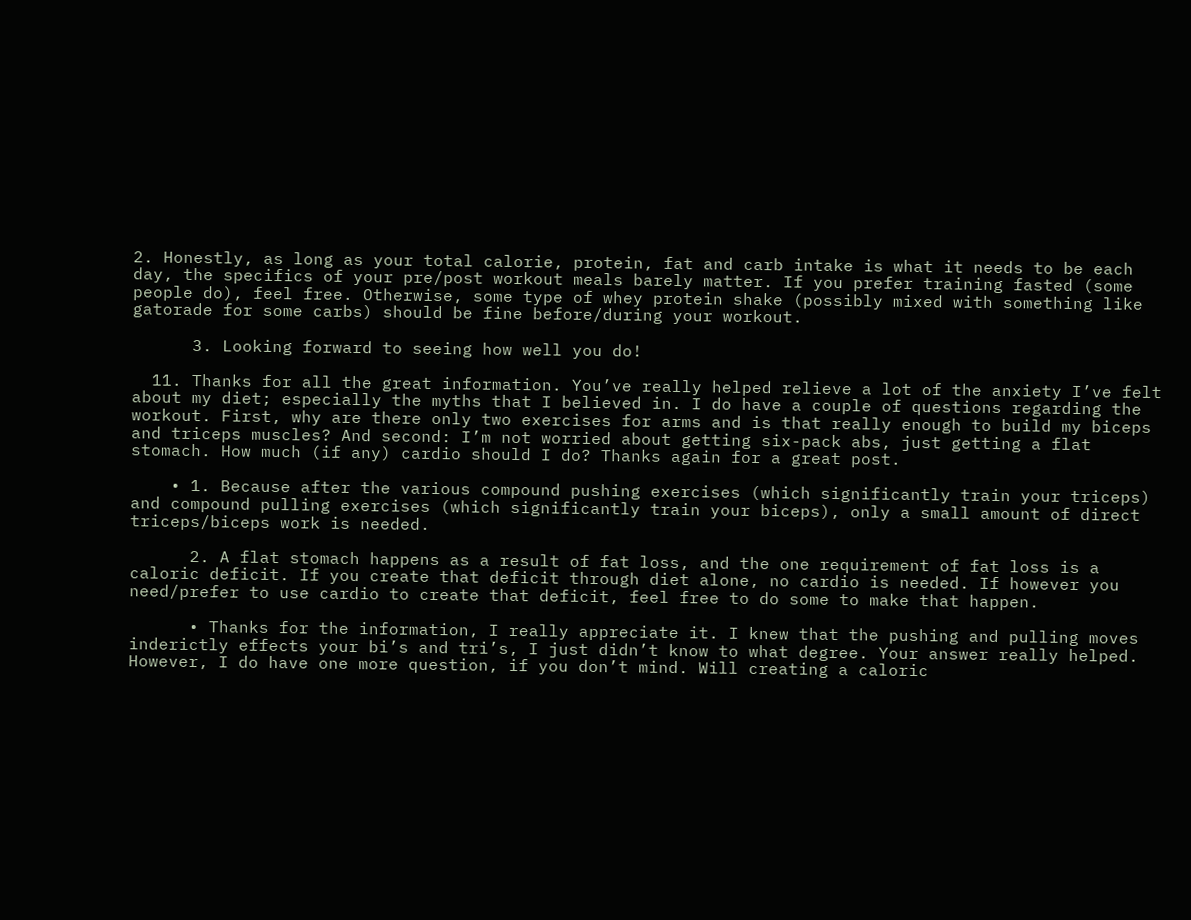2. Honestly, as long as your total calorie, protein, fat and carb intake is what it needs to be each day, the specifics of your pre/post workout meals barely matter. If you prefer training fasted (some people do), feel free. Otherwise, some type of whey protein shake (possibly mixed with something like gatorade for some carbs) should be fine before/during your workout.

      3. Looking forward to seeing how well you do!

  11. Thanks for all the great information. You’ve really helped relieve a lot of the anxiety I’ve felt about my diet; especially the myths that I believed in. I do have a couple of questions regarding the workout. First, why are there only two exercises for arms and is that really enough to build my biceps and triceps muscles? And second: I’m not worried about getting six-pack abs, just getting a flat stomach. How much (if any) cardio should I do? Thanks again for a great post.

    • 1. Because after the various compound pushing exercises (which significantly train your triceps) and compound pulling exercises (which significantly train your biceps), only a small amount of direct triceps/biceps work is needed.

      2. A flat stomach happens as a result of fat loss, and the one requirement of fat loss is a caloric deficit. If you create that deficit through diet alone, no cardio is needed. If however you need/prefer to use cardio to create that deficit, feel free to do some to make that happen.

      • Thanks for the information, I really appreciate it. I knew that the pushing and pulling moves inderictly effects your bi’s and tri’s, I just didn’t know to what degree. Your answer really helped. However, I do have one more question, if you don’t mind. Will creating a caloric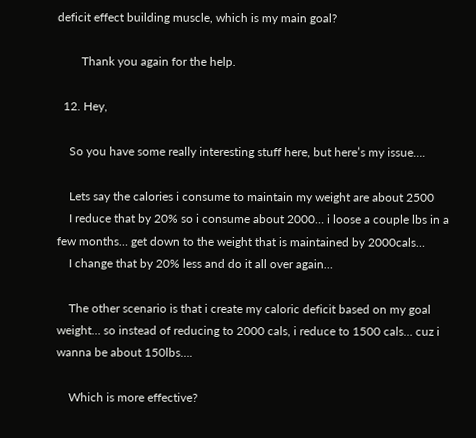deficit effect building muscle, which is my main goal?

        Thank you again for the help.

  12. Hey,

    So you have some really interesting stuff here, but here’s my issue….

    Lets say the calories i consume to maintain my weight are about 2500
    I reduce that by 20% so i consume about 2000… i loose a couple lbs in a few months… get down to the weight that is maintained by 2000cals…
    I change that by 20% less and do it all over again…

    The other scenario is that i create my caloric deficit based on my goal weight… so instead of reducing to 2000 cals, i reduce to 1500 cals… cuz i wanna be about 150lbs….

    Which is more effective?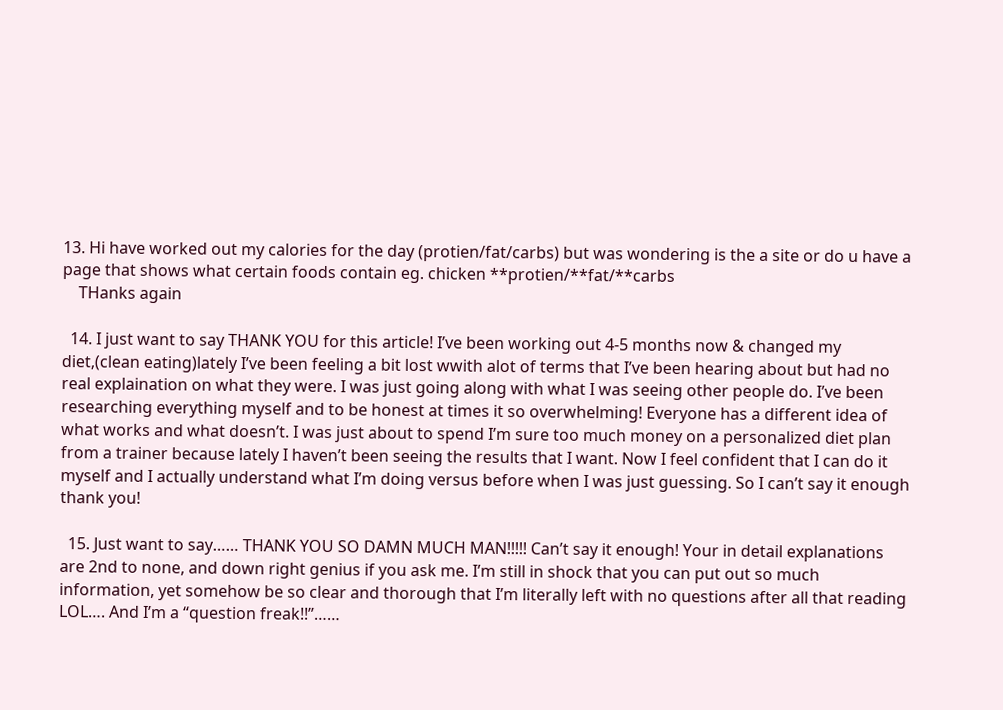13. Hi have worked out my calories for the day (protien/fat/carbs) but was wondering is the a site or do u have a page that shows what certain foods contain eg. chicken **protien/**fat/**carbs
    THanks again

  14. I just want to say THANK YOU for this article! I’ve been working out 4-5 months now & changed my diet,(clean eating)lately I’ve been feeling a bit lost wwith alot of terms that I’ve been hearing about but had no real explaination on what they were. I was just going along with what I was seeing other people do. I’ve been researching everything myself and to be honest at times it so overwhelming! Everyone has a different idea of what works and what doesn’t. I was just about to spend I’m sure too much money on a personalized diet plan from a trainer because lately I haven’t been seeing the results that I want. Now I feel confident that I can do it myself and I actually understand what I’m doing versus before when I was just guessing. So I can’t say it enough thank you!

  15. Just want to say…… THANK YOU SO DAMN MUCH MAN!!!!! Can’t say it enough! Your in detail explanations are 2nd to none, and down right genius if you ask me. I’m still in shock that you can put out so much information, yet somehow be so clear and thorough that I’m literally left with no questions after all that reading LOL…. And I’m a “question freak!!”……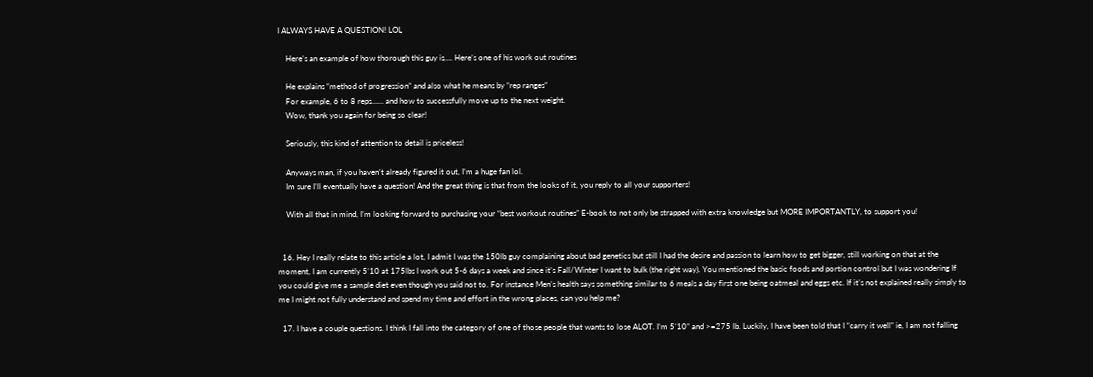I ALWAYS HAVE A QUESTION! LOL

    Here’s an example of how thorough this guy is…. Here’s one of his work out routines

    He explains “method of progression” and also what he means by “rep ranges”
    For example, 6 to 8 reps…… and how to successfully move up to the next weight.
    Wow, thank you again for being so clear!

    Seriously, this kind of attention to detail is priceless!

    Anyways man, if you haven’t already figured it out, I’m a huge fan lol.
    Im sure I’ll eventually have a question! And the great thing is that from the looks of it, you reply to all your supporters!

    With all that in mind, I’m looking forward to purchasing your “best workout routines” E-book to not only be strapped with extra knowledge but MORE IMPORTANTLY, to support you!


  16. Hey I really relate to this article a lot, I admit I was the 150lb guy complaining about bad genetics but still I had the desire and passion to learn how to get bigger, still working on that at the moment, I am currently 5’10 at 175lbs I work out 5-6 days a week and since it’s Fall/Winter I want to bulk (the right way). You mentioned the basic foods and portion control but I was wondering If you could give me a sample diet even though you said not to. For instance Men’s health says something similar to 6 meals a day first one being oatmeal and eggs etc. If it’s not explained really simply to me I might not fully understand and spend my time and effort in the wrong places, can you help me?

  17. I have a couple questions. I think I fall into the category of one of those people that wants to lose ALOT. I’m 5’10” and >=275 lb. Luckily, I have been told that I “carry it well” ie, I am not falling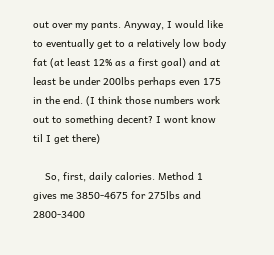out over my pants. Anyway, I would like to eventually get to a relatively low body fat (at least 12% as a first goal) and at least be under 200lbs perhaps even 175 in the end. (I think those numbers work out to something decent? I wont know til I get there)

    So, first, daily calories. Method 1 gives me 3850-4675 for 275lbs and 2800-3400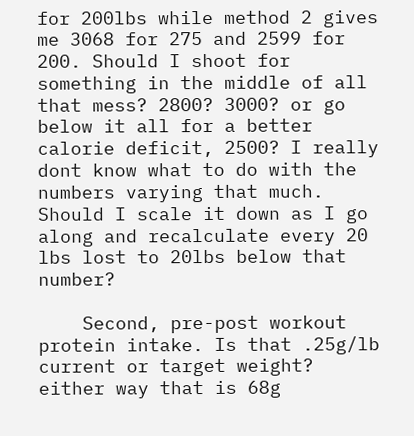for 200lbs while method 2 gives me 3068 for 275 and 2599 for 200. Should I shoot for something in the middle of all that mess? 2800? 3000? or go below it all for a better calorie deficit, 2500? I really dont know what to do with the numbers varying that much. Should I scale it down as I go along and recalculate every 20 lbs lost to 20lbs below that number?

    Second, pre-post workout protein intake. Is that .25g/lb current or target weight? either way that is 68g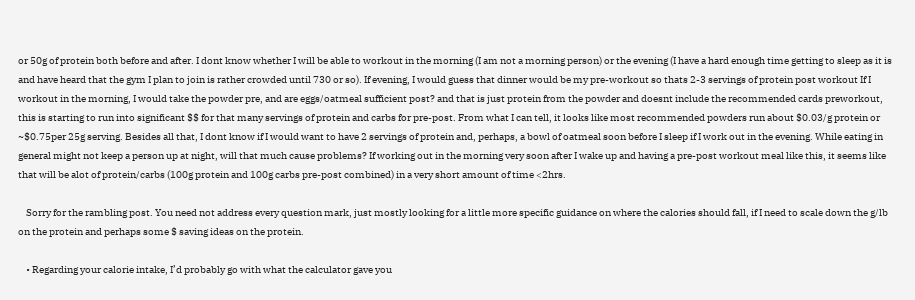or 50g of protein both before and after. I dont know whether I will be able to workout in the morning (I am not a morning person) or the evening (I have a hard enough time getting to sleep as it is and have heard that the gym I plan to join is rather crowded until 730 or so). If evening, I would guess that dinner would be my pre-workout so thats 2-3 servings of protein post workout If I workout in the morning, I would take the powder pre, and are eggs/oatmeal sufficient post? and that is just protein from the powder and doesnt include the recommended cards preworkout, this is starting to run into significant $$ for that many servings of protein and carbs for pre-post. From what I can tell, it looks like most recommended powders run about $0.03/g protein or ~$0.75per 25g serving. Besides all that, I dont know if I would want to have 2 servings of protein and, perhaps, a bowl of oatmeal soon before I sleep if I work out in the evening. While eating in general might not keep a person up at night, will that much cause problems? If working out in the morning very soon after I wake up and having a pre-post workout meal like this, it seems like that will be alot of protein/carbs (100g protein and 100g carbs pre-post combined) in a very short amount of time <2hrs.

    Sorry for the rambling post. You need not address every question mark, just mostly looking for a little more specific guidance on where the calories should fall, if I need to scale down the g/lb on the protein and perhaps some $ saving ideas on the protein.

    • Regarding your calorie intake, I’d probably go with what the calculator gave you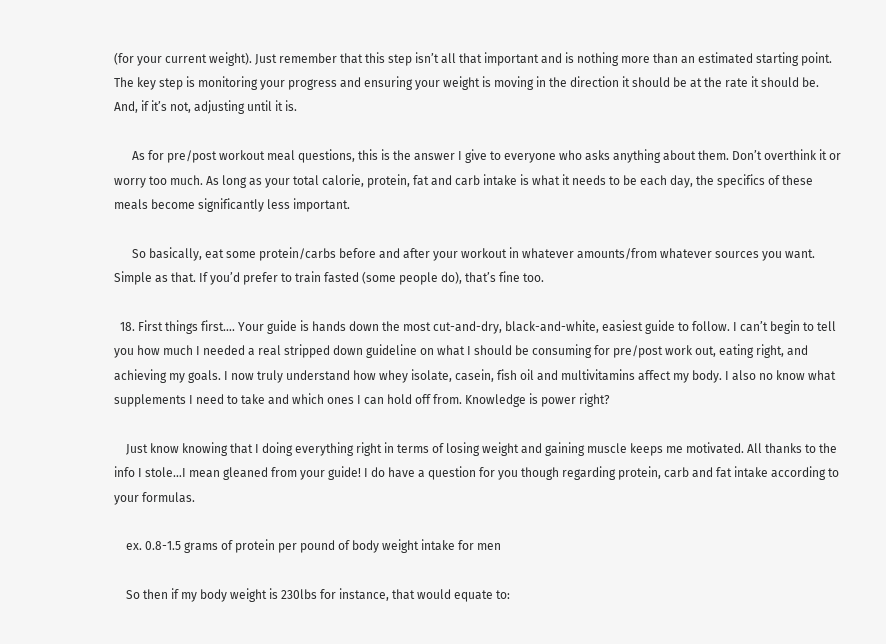(for your current weight). Just remember that this step isn’t all that important and is nothing more than an estimated starting point. The key step is monitoring your progress and ensuring your weight is moving in the direction it should be at the rate it should be. And, if it’s not, adjusting until it is.

      As for pre/post workout meal questions, this is the answer I give to everyone who asks anything about them. Don’t overthink it or worry too much. As long as your total calorie, protein, fat and carb intake is what it needs to be each day, the specifics of these meals become significantly less important.

      So basically, eat some protein/carbs before and after your workout in whatever amounts/from whatever sources you want. Simple as that. If you’d prefer to train fasted (some people do), that’s fine too.

  18. First things first…. Your guide is hands down the most cut-and-dry, black-and-white, easiest guide to follow. I can’t begin to tell you how much I needed a real stripped down guideline on what I should be consuming for pre/post work out, eating right, and achieving my goals. I now truly understand how whey isolate, casein, fish oil and multivitamins affect my body. I also no know what supplements I need to take and which ones I can hold off from. Knowledge is power right?

    Just know knowing that I doing everything right in terms of losing weight and gaining muscle keeps me motivated. All thanks to the info I stole…I mean gleaned from your guide! I do have a question for you though regarding protein, carb and fat intake according to your formulas.

    ex. 0.8-1.5 grams of protein per pound of body weight intake for men

    So then if my body weight is 230lbs for instance, that would equate to: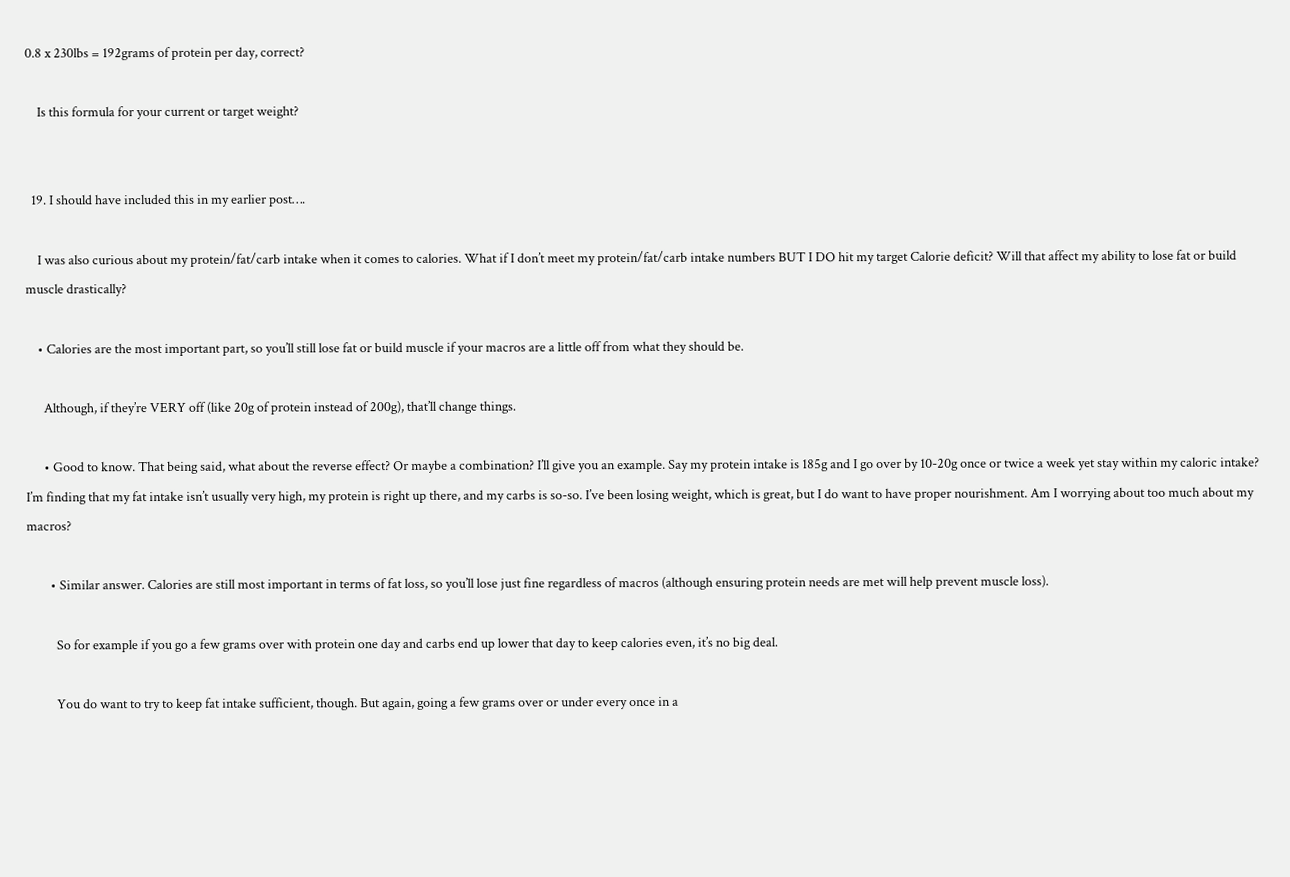0.8 x 230lbs = 192grams of protein per day, correct?

    Is this formula for your current or target weight?


  19. I should have included this in my earlier post….

    I was also curious about my protein/fat/carb intake when it comes to calories. What if I don’t meet my protein/fat/carb intake numbers BUT I DO hit my target Calorie deficit? Will that affect my ability to lose fat or build muscle drastically?

    • Calories are the most important part, so you’ll still lose fat or build muscle if your macros are a little off from what they should be.

      Although, if they’re VERY off (like 20g of protein instead of 200g), that’ll change things.

      • Good to know. That being said, what about the reverse effect? Or maybe a combination? I’ll give you an example. Say my protein intake is 185g and I go over by 10-20g once or twice a week yet stay within my caloric intake? I’m finding that my fat intake isn’t usually very high, my protein is right up there, and my carbs is so-so. I’ve been losing weight, which is great, but I do want to have proper nourishment. Am I worrying about too much about my macros?

        • Similar answer. Calories are still most important in terms of fat loss, so you’ll lose just fine regardless of macros (although ensuring protein needs are met will help prevent muscle loss).

          So for example if you go a few grams over with protein one day and carbs end up lower that day to keep calories even, it’s no big deal.

          You do want to try to keep fat intake sufficient, though. But again, going a few grams over or under every once in a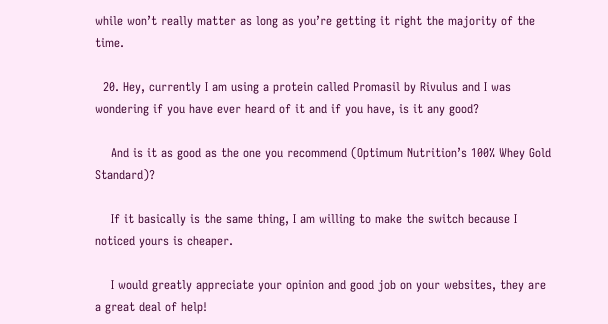while won’t really matter as long as you’re getting it right the majority of the time.

  20. Hey, currently I am using a protein called Promasil by Rivulus and I was wondering if you have ever heard of it and if you have, is it any good?

    And is it as good as the one you recommend (Optimum Nutrition’s 100% Whey Gold Standard)?

    If it basically is the same thing, I am willing to make the switch because I noticed yours is cheaper.

    I would greatly appreciate your opinion and good job on your websites, they are a great deal of help!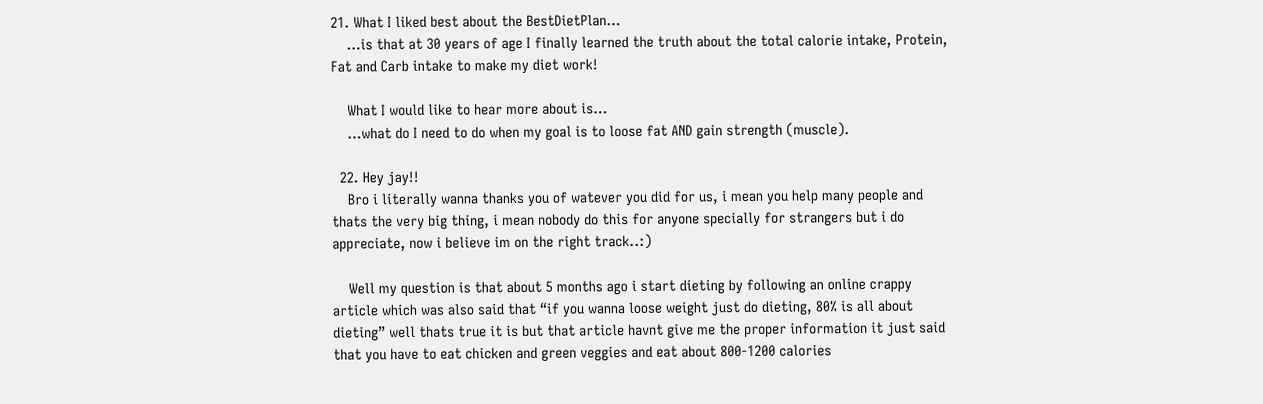21. What I liked best about the BestDietPlan…
    …is that at 30 years of age I finally learned the truth about the total calorie intake, Protein, Fat and Carb intake to make my diet work!

    What I would like to hear more about is…
    …what do I need to do when my goal is to loose fat AND gain strength (muscle).

  22. Hey jay!!
    Bro i literally wanna thanks you of watever you did for us, i mean you help many people and thats the very big thing, i mean nobody do this for anyone specially for strangers but i do appreciate, now i believe im on the right track..:)

    Well my question is that about 5 months ago i start dieting by following an online crappy article which was also said that “if you wanna loose weight just do dieting, 80% is all about dieting” well thats true it is but that article havnt give me the proper information it just said that you have to eat chicken and green veggies and eat about 800-1200 calories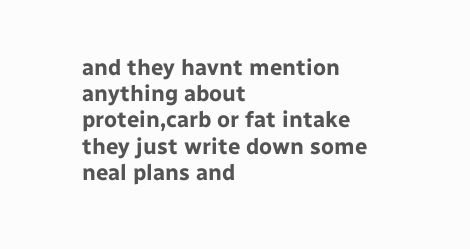and they havnt mention anything about protein,carb or fat intake they just write down some neal plans and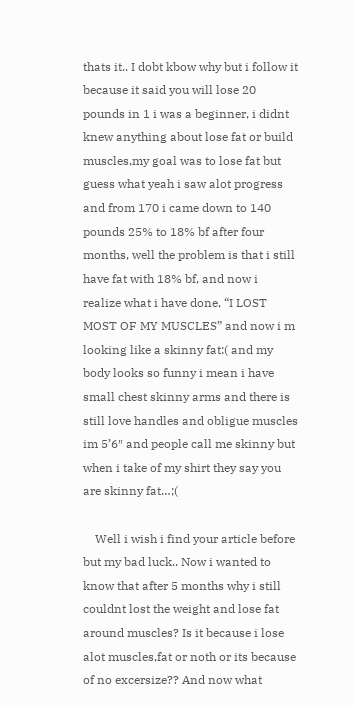thats it.. I dobt kbow why but i follow it because it said you will lose 20 pounds in 1 i was a beginner, i didnt knew anything about lose fat or build muscles,my goal was to lose fat but guess what yeah i saw alot progress and from 170 i came down to 140 pounds 25% to 18% bf after four months, well the problem is that i still have fat with 18% bf, and now i realize what i have done, “I LOST MOST OF MY MUSCLES” and now i m looking like a skinny fat:( and my body looks so funny i mean i have small chest skinny arms and there is still love handles and obligue muscles im 5’6″ and people call me skinny but when i take of my shirt they say you are skinny fat…;(

    Well i wish i find your article before but my bad luck.. Now i wanted to know that after 5 months why i still couldnt lost the weight and lose fat around muscles? Is it because i lose alot muscles,fat or noth or its because of no excersize?? And now what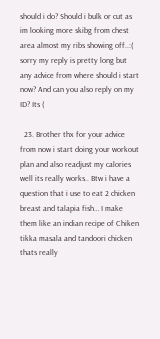should i do? Should i bulk or cut as im looking more skibg from chest area almost my ribs showing off..:( sorry my reply is pretty long but any advice from where should i start now? And can you also reply on my ID? Its (

  23. Brother thx for your advice from now i start doing your workout plan and also readjust my calories well its really works.. Btw i have a question that i use to eat 2 chicken breast and talapia fish… I make them like an indian recipe of Chiken tikka masala and tandoori chicken thats really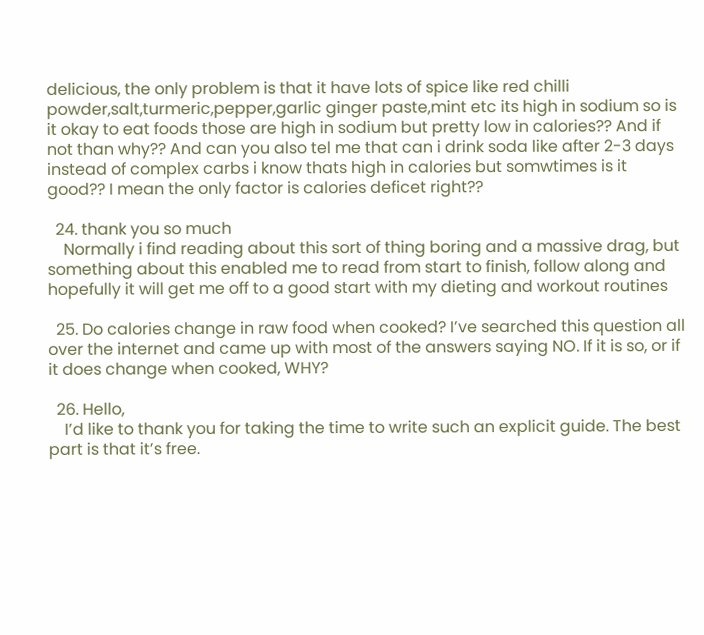delicious, the only problem is that it have lots of spice like red chilli powder,salt,turmeric,pepper,garlic ginger paste,mint etc its high in sodium so is it okay to eat foods those are high in sodium but pretty low in calories?? And if not than why?? And can you also tel me that can i drink soda like after 2-3 days instead of complex carbs i know thats high in calories but somwtimes is it good?? I mean the only factor is calories deficet right??

  24. thank you so much
    Normally i find reading about this sort of thing boring and a massive drag, but something about this enabled me to read from start to finish, follow along and hopefully it will get me off to a good start with my dieting and workout routines

  25. Do calories change in raw food when cooked? I’ve searched this question all over the internet and came up with most of the answers saying NO. If it is so, or if it does change when cooked, WHY?

  26. Hello,
    I’d like to thank you for taking the time to write such an explicit guide. The best part is that it’s free.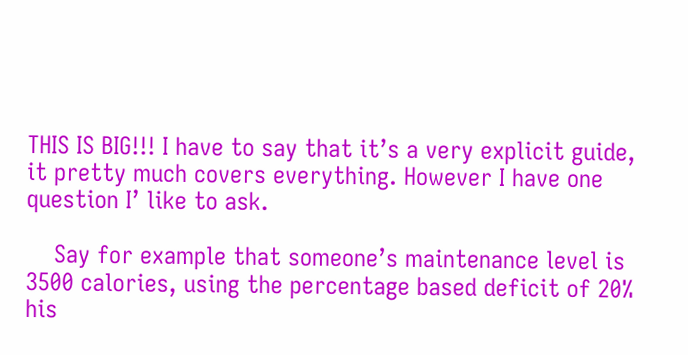THIS IS BIG!!! I have to say that it’s a very explicit guide, it pretty much covers everything. However I have one question I’ like to ask.

    Say for example that someone’s maintenance level is 3500 calories, using the percentage based deficit of 20% his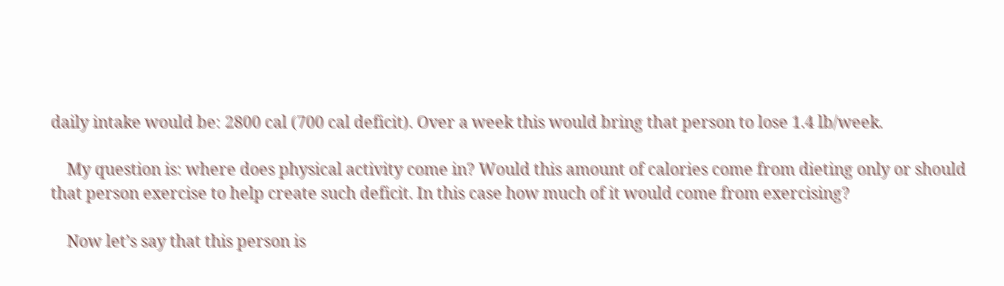daily intake would be: 2800 cal (700 cal deficit). Over a week this would bring that person to lose 1.4 lb/week.

    My question is: where does physical activity come in? Would this amount of calories come from dieting only or should that person exercise to help create such deficit. In this case how much of it would come from exercising?

    Now let’s say that this person is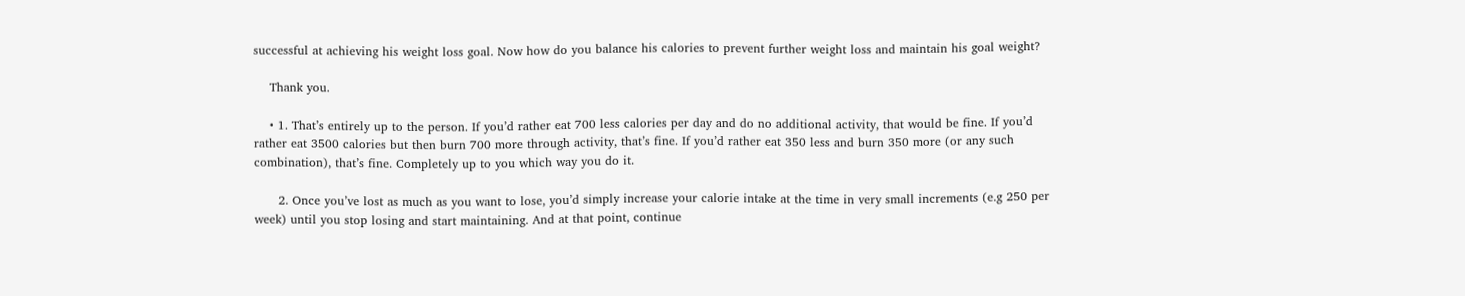successful at achieving his weight loss goal. Now how do you balance his calories to prevent further weight loss and maintain his goal weight?

    Thank you.

    • 1. That’s entirely up to the person. If you’d rather eat 700 less calories per day and do no additional activity, that would be fine. If you’d rather eat 3500 calories but then burn 700 more through activity, that’s fine. If you’d rather eat 350 less and burn 350 more (or any such combination), that’s fine. Completely up to you which way you do it.

      2. Once you’ve lost as much as you want to lose, you’d simply increase your calorie intake at the time in very small increments (e.g 250 per week) until you stop losing and start maintaining. And at that point, continue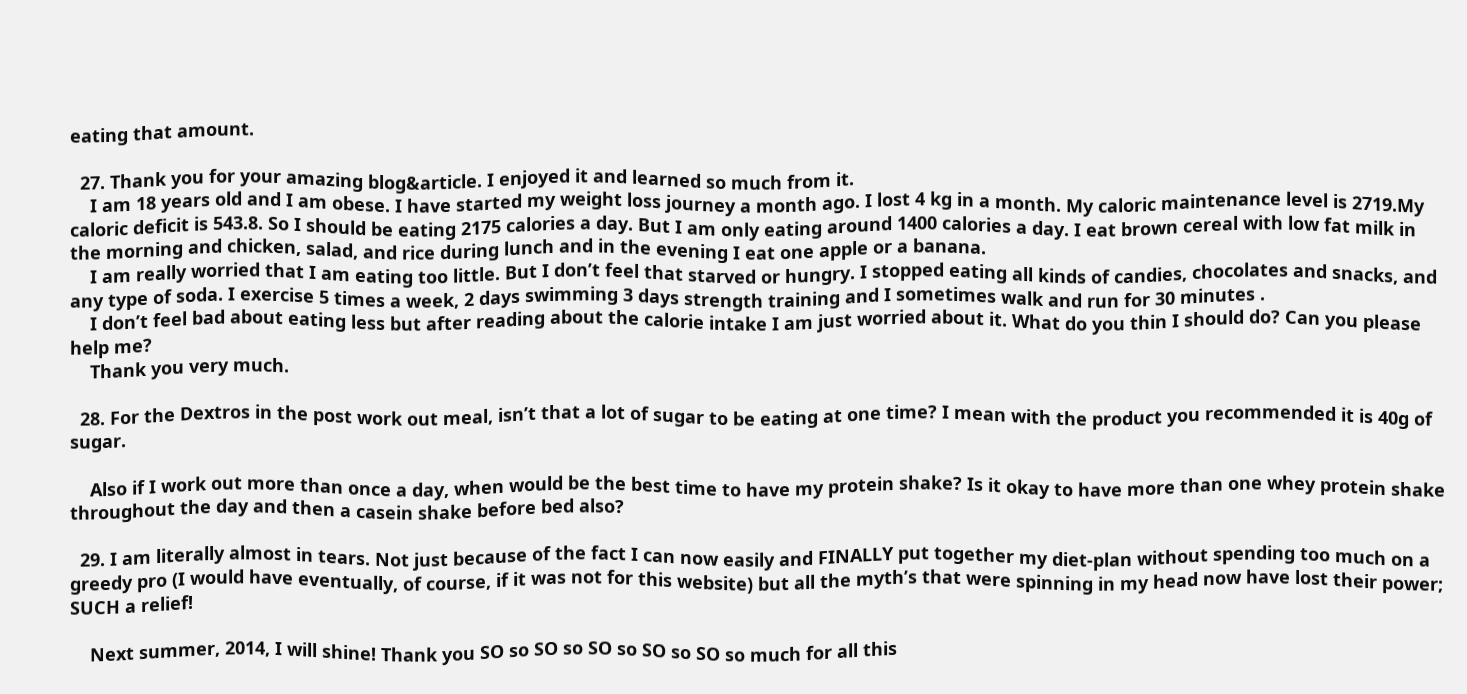eating that amount.

  27. Thank you for your amazing blog&article. I enjoyed it and learned so much from it.
    I am 18 years old and I am obese. I have started my weight loss journey a month ago. I lost 4 kg in a month. My caloric maintenance level is 2719.My caloric deficit is 543.8. So I should be eating 2175 calories a day. But I am only eating around 1400 calories a day. I eat brown cereal with low fat milk in the morning and chicken, salad, and rice during lunch and in the evening I eat one apple or a banana.
    I am really worried that I am eating too little. But I don’t feel that starved or hungry. I stopped eating all kinds of candies, chocolates and snacks, and any type of soda. I exercise 5 times a week, 2 days swimming 3 days strength training and I sometimes walk and run for 30 minutes .
    I don’t feel bad about eating less but after reading about the calorie intake I am just worried about it. What do you thin I should do? Can you please help me?
    Thank you very much.

  28. For the Dextros in the post work out meal, isn’t that a lot of sugar to be eating at one time? I mean with the product you recommended it is 40g of sugar.

    Also if I work out more than once a day, when would be the best time to have my protein shake? Is it okay to have more than one whey protein shake throughout the day and then a casein shake before bed also?

  29. I am literally almost in tears. Not just because of the fact I can now easily and FINALLY put together my diet-plan without spending too much on a greedy pro (I would have eventually, of course, if it was not for this website) but all the myth’s that were spinning in my head now have lost their power; SUCH a relief!

    Next summer, 2014, I will shine! Thank you SO so SO so SO so SO so SO so much for all this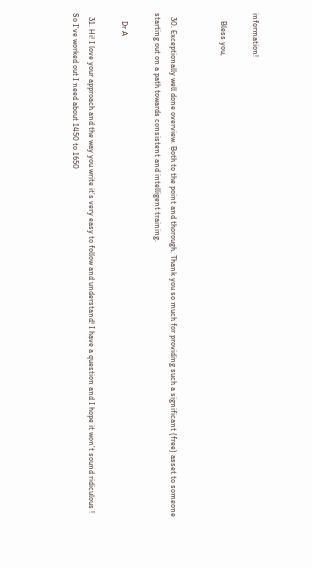information!

    Bless you,


  30. Exceptionally well done overview. Both to the point and thorough. Thank you so much for providing such a significant (free) asset to someone starting out on a path towards consistent and intelligent training.

    Dr A

  31. Hi! I love your approach and the way you write it’s very easy to follow and understand! I have a question and I hope it won’t sound ridiculous ! So I’ve worked out I need about 1450 to 1650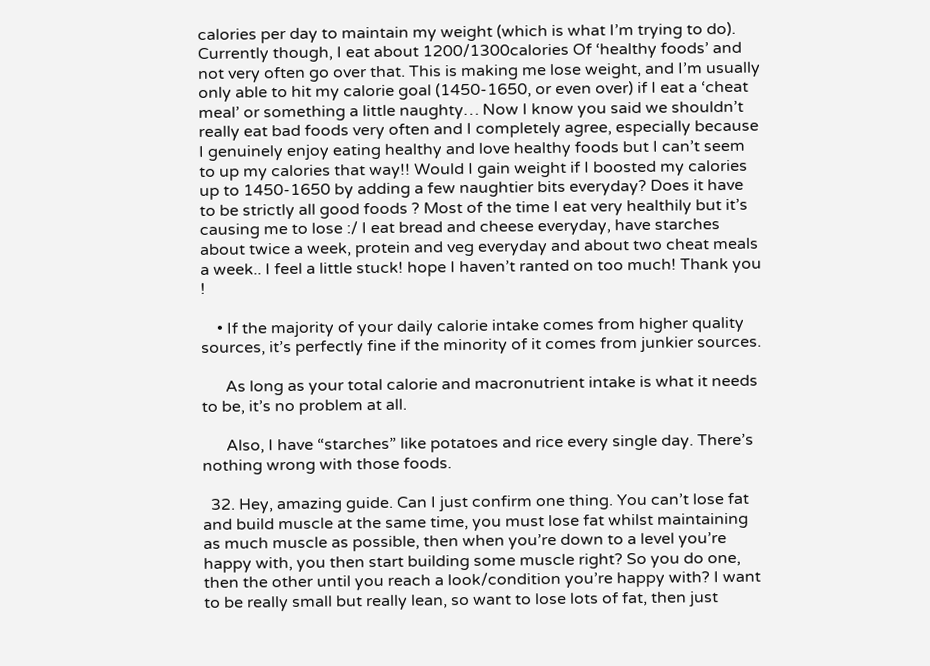calories per day to maintain my weight (which is what I’m trying to do). Currently though, I eat about 1200/1300calories Of ‘healthy foods’ and not very often go over that. This is making me lose weight, and I’m usually only able to hit my calorie goal (1450-1650, or even over) if I eat a ‘cheat meal’ or something a little naughty… Now I know you said we shouldn’t really eat bad foods very often and I completely agree, especially because I genuinely enjoy eating healthy and love healthy foods but I can’t seem to up my calories that way!! Would I gain weight if I boosted my calories up to 1450-1650 by adding a few naughtier bits everyday? Does it have to be strictly all good foods ? Most of the time I eat very healthily but it’s causing me to lose :/ I eat bread and cheese everyday, have starches about twice a week, protein and veg everyday and about two cheat meals a week.. I feel a little stuck! hope I haven’t ranted on too much! Thank you !

    • If the majority of your daily calorie intake comes from higher quality sources, it’s perfectly fine if the minority of it comes from junkier sources.

      As long as your total calorie and macronutrient intake is what it needs to be, it’s no problem at all.

      Also, I have “starches” like potatoes and rice every single day. There’s nothing wrong with those foods.

  32. Hey, amazing guide. Can I just confirm one thing. You can’t lose fat and build muscle at the same time, you must lose fat whilst maintaining as much muscle as possible, then when you’re down to a level you’re happy with, you then start building some muscle right? So you do one, then the other until you reach a look/condition you’re happy with? I want to be really small but really lean, so want to lose lots of fat, then just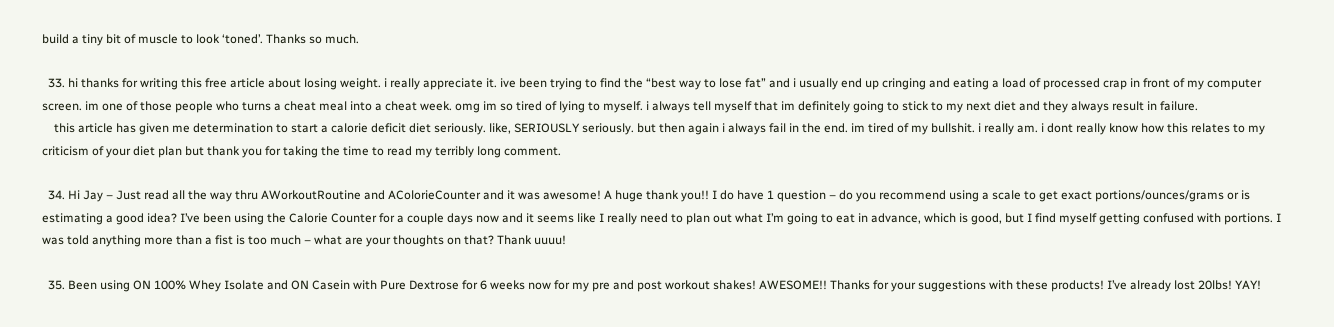build a tiny bit of muscle to look ‘toned’. Thanks so much.

  33. hi thanks for writing this free article about losing weight. i really appreciate it. ive been trying to find the “best way to lose fat” and i usually end up cringing and eating a load of processed crap in front of my computer screen. im one of those people who turns a cheat meal into a cheat week. omg im so tired of lying to myself. i always tell myself that im definitely going to stick to my next diet and they always result in failure.
    this article has given me determination to start a calorie deficit diet seriously. like, SERIOUSLY seriously. but then again i always fail in the end. im tired of my bullshit. i really am. i dont really know how this relates to my criticism of your diet plan but thank you for taking the time to read my terribly long comment.

  34. Hi Jay – Just read all the way thru AWorkoutRoutine and AColorieCounter and it was awesome! A huge thank you!! I do have 1 question – do you recommend using a scale to get exact portions/ounces/grams or is estimating a good idea? I’ve been using the Calorie Counter for a couple days now and it seems like I really need to plan out what I’m going to eat in advance, which is good, but I find myself getting confused with portions. I was told anything more than a fist is too much – what are your thoughts on that? Thank uuuu!

  35. Been using ON 100% Whey Isolate and ON Casein with Pure Dextrose for 6 weeks now for my pre and post workout shakes! AWESOME!! Thanks for your suggestions with these products! I’ve already lost 20lbs! YAY!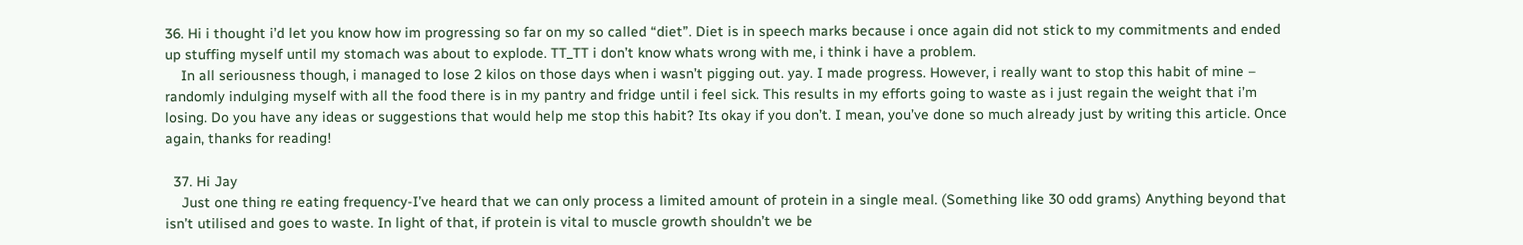36. Hi i thought i’d let you know how im progressing so far on my so called “diet”. Diet is in speech marks because i once again did not stick to my commitments and ended up stuffing myself until my stomach was about to explode. TT_TT i don’t know whats wrong with me, i think i have a problem.
    In all seriousness though, i managed to lose 2 kilos on those days when i wasn’t pigging out. yay. I made progress. However, i really want to stop this habit of mine – randomly indulging myself with all the food there is in my pantry and fridge until i feel sick. This results in my efforts going to waste as i just regain the weight that i’m losing. Do you have any ideas or suggestions that would help me stop this habit? Its okay if you don’t. I mean, you’ve done so much already just by writing this article. Once again, thanks for reading!

  37. Hi Jay
    Just one thing re eating frequency-I’ve heard that we can only process a limited amount of protein in a single meal. (Something like 30 odd grams) Anything beyond that isn’t utilised and goes to waste. In light of that, if protein is vital to muscle growth shouldn’t we be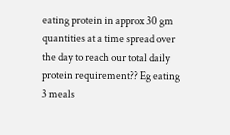eating protein in approx 30 gm quantities at a time spread over the day to reach our total daily protein requirement?? Eg eating 3 meals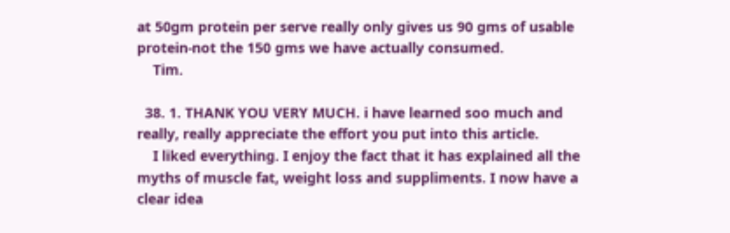at 50gm protein per serve really only gives us 90 gms of usable protein-not the 150 gms we have actually consumed.
    Tim.

  38. 1. THANK YOU VERY MUCH. i have learned soo much and really, really appreciate the effort you put into this article.
    I liked everything. I enjoy the fact that it has explained all the myths of muscle fat, weight loss and suppliments. I now have a clear idea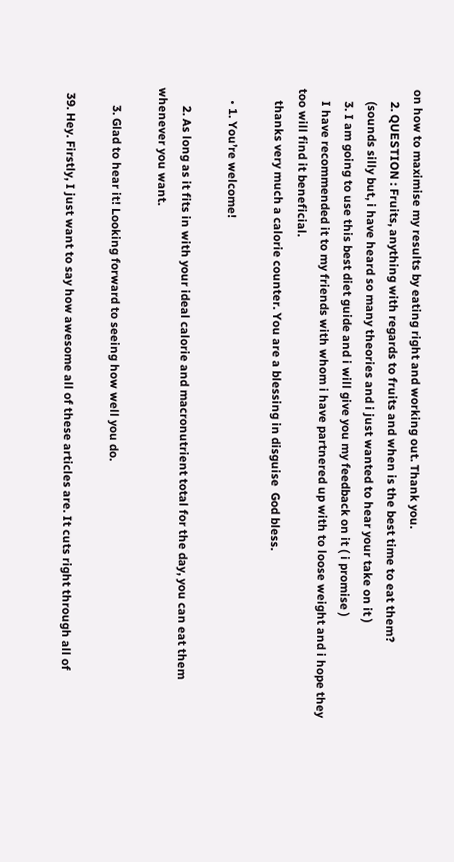on how to maximise my results by eating right and working out. Thank you.
    2. QUESTION : Fruits, anything with regards to fruits and when is the best time to eat them?
    (sounds silly but, i have heard so many theories and i just wanted to hear your take on it )
    3. I am going to use this best diet guide and i will give you my feedback on it ( i promise )
    I have recommended it to my friends with whom i have partnered up with to loose weight and i hope they too will find it beneficial.
    thanks very much a calorie counter. You are a blessing in disguise  God bless.

    • 1. You’re welcome!

      2. As long as it fits in with your ideal calorie and macronutrient total for the day, you can eat them whenever you want.

      3. Glad to hear it! Looking forward to seeing how well you do.

  39. Hey. Firstly, I just want to say how awesome all of these articles are. It cuts right through all of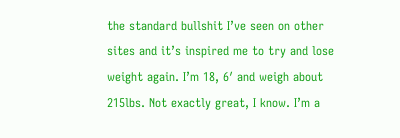the standard bullshit I’ve seen on other sites and it’s inspired me to try and lose weight again. I’m 18, 6′ and weigh about 215lbs. Not exactly great, I know. I’m a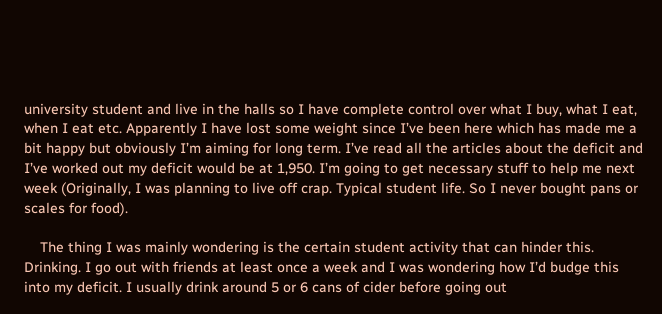university student and live in the halls so I have complete control over what I buy, what I eat, when I eat etc. Apparently I have lost some weight since I’ve been here which has made me a bit happy but obviously I’m aiming for long term. I’ve read all the articles about the deficit and I’ve worked out my deficit would be at 1,950. I’m going to get necessary stuff to help me next week (Originally, I was planning to live off crap. Typical student life. So I never bought pans or scales for food).

    The thing I was mainly wondering is the certain student activity that can hinder this. Drinking. I go out with friends at least once a week and I was wondering how I’d budge this into my deficit. I usually drink around 5 or 6 cans of cider before going out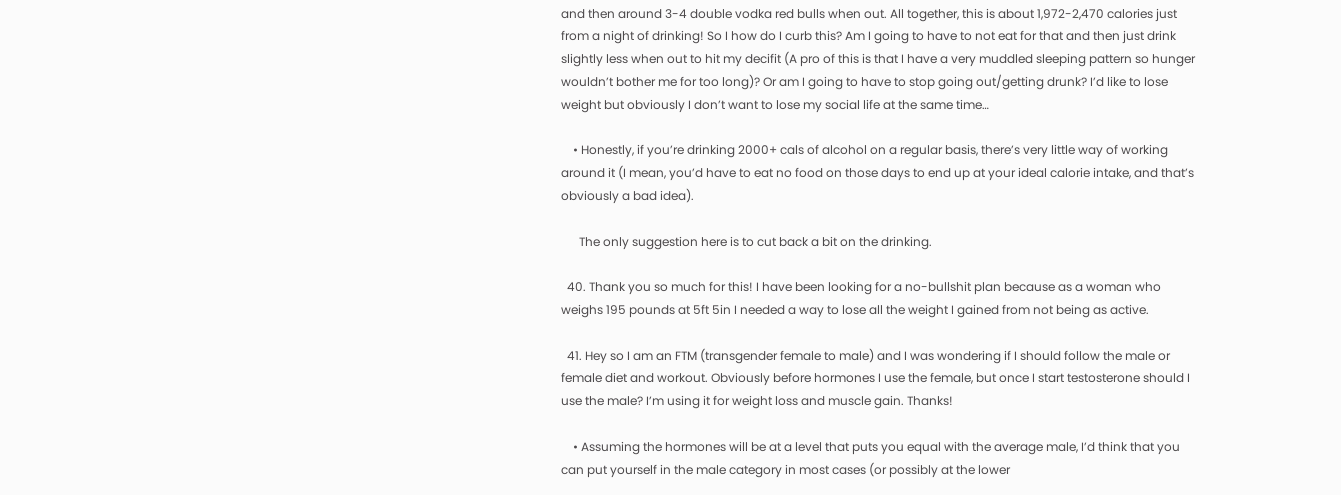and then around 3-4 double vodka red bulls when out. All together, this is about 1,972-2,470 calories just from a night of drinking! So I how do I curb this? Am I going to have to not eat for that and then just drink slightly less when out to hit my decifit (A pro of this is that I have a very muddled sleeping pattern so hunger wouldn’t bother me for too long)? Or am I going to have to stop going out/getting drunk? I’d like to lose weight but obviously I don’t want to lose my social life at the same time…

    • Honestly, if you’re drinking 2000+ cals of alcohol on a regular basis, there’s very little way of working around it (I mean, you’d have to eat no food on those days to end up at your ideal calorie intake, and that’s obviously a bad idea).

      The only suggestion here is to cut back a bit on the drinking.

  40. Thank you so much for this! I have been looking for a no-bullshit plan because as a woman who weighs 195 pounds at 5ft 5in I needed a way to lose all the weight I gained from not being as active.

  41. Hey so I am an FTM (transgender female to male) and I was wondering if I should follow the male or female diet and workout. Obviously before hormones I use the female, but once I start testosterone should I use the male? I’m using it for weight loss and muscle gain. Thanks!

    • Assuming the hormones will be at a level that puts you equal with the average male, I’d think that you can put yourself in the male category in most cases (or possibly at the lower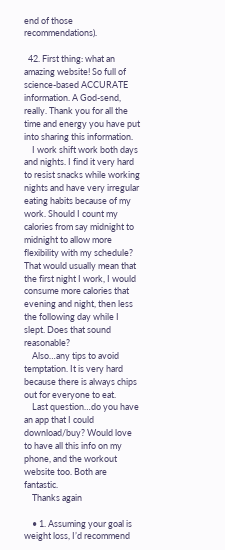end of those recommendations).

  42. First thing: what an amazing website! So full of science-based ACCURATE information. A God-send, really. Thank you for all the time and energy you have put into sharing this information.
    I work shift work both days and nights. I find it very hard to resist snacks while working nights and have very irregular eating habits because of my work. Should I count my calories from say midnight to midnight to allow more flexibility with my schedule? That would usually mean that the first night I work, I would consume more calories that evening and night, then less the following day while I slept. Does that sound reasonable?
    Also…any tips to avoid temptation. It is very hard because there is always chips out for everyone to eat.
    Last question…do you have an app that I could download/buy? Would love to have all this info on my phone, and the workout website too. Both are fantastic.
    Thanks again

    • 1. Assuming your goal is weight loss, I’d recommend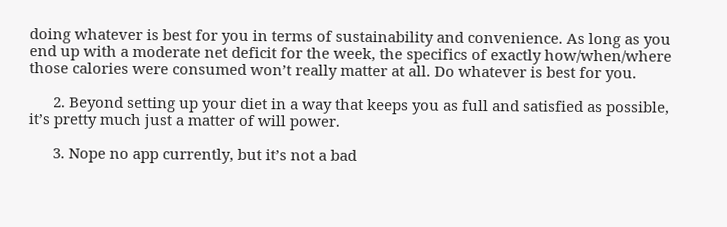doing whatever is best for you in terms of sustainability and convenience. As long as you end up with a moderate net deficit for the week, the specifics of exactly how/when/where those calories were consumed won’t really matter at all. Do whatever is best for you.

      2. Beyond setting up your diet in a way that keeps you as full and satisfied as possible, it’s pretty much just a matter of will power.

      3. Nope no app currently, but it’s not a bad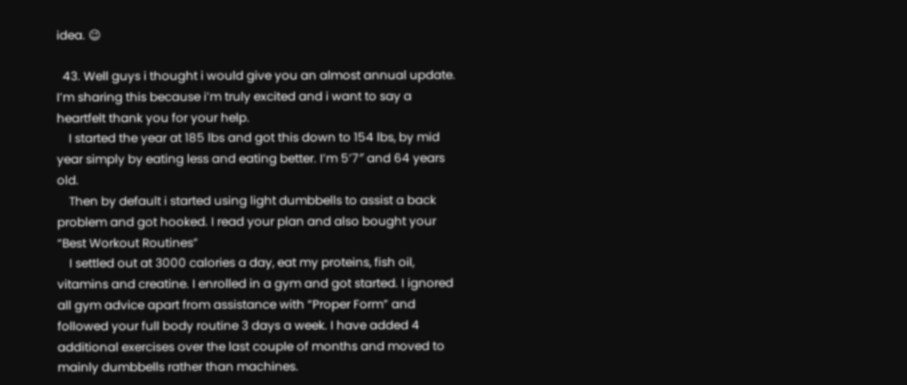idea. 😉

  43. Well guys i thought i would give you an almost annual update. I’m sharing this because i’m truly excited and i want to say a heartfelt thank you for your help.
    I started the year at 185 lbs and got this down to 154 lbs, by mid year simply by eating less and eating better. I’m 5’7″ and 64 years old.
    Then by default i started using light dumbbells to assist a back problem and got hooked. I read your plan and also bought your “Best Workout Routines”
    I settled out at 3000 calories a day, eat my proteins, fish oil, vitamins and creatine. I enrolled in a gym and got started. I ignored all gym advice apart from assistance with “Proper Form” and followed your full body routine 3 days a week. I have added 4 additional exercises over the last couple of months and moved to mainly dumbbells rather than machines.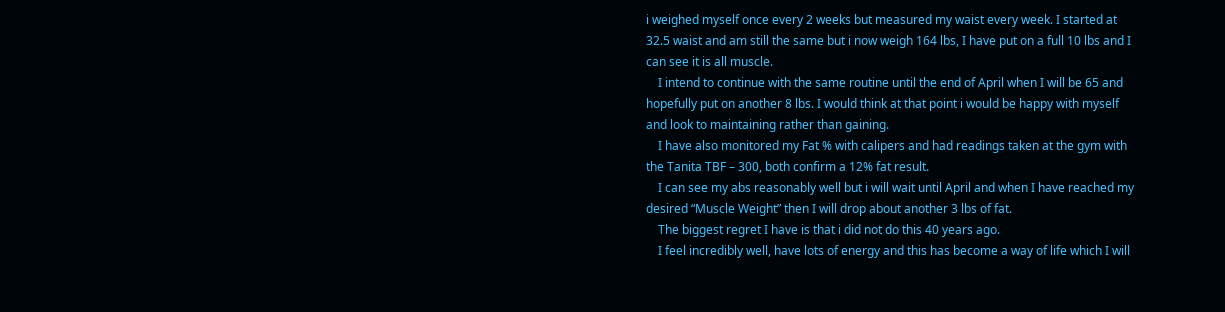i weighed myself once every 2 weeks but measured my waist every week. I started at 32.5 waist and am still the same but i now weigh 164 lbs, I have put on a full 10 lbs and I can see it is all muscle.
    I intend to continue with the same routine until the end of April when I will be 65 and hopefully put on another 8 lbs. I would think at that point i would be happy with myself and look to maintaining rather than gaining.
    I have also monitored my Fat % with calipers and had readings taken at the gym with the Tanita TBF – 300, both confirm a 12% fat result.
    I can see my abs reasonably well but i will wait until April and when I have reached my desired “Muscle Weight” then I will drop about another 3 lbs of fat.
    The biggest regret I have is that i did not do this 40 years ago.
    I feel incredibly well, have lots of energy and this has become a way of life which I will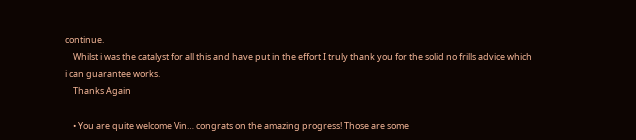continue.
    Whilst i was the catalyst for all this and have put in the effort I truly thank you for the solid no frills advice which i can guarantee works.
    Thanks Again

    • You are quite welcome Vin… congrats on the amazing progress! Those are some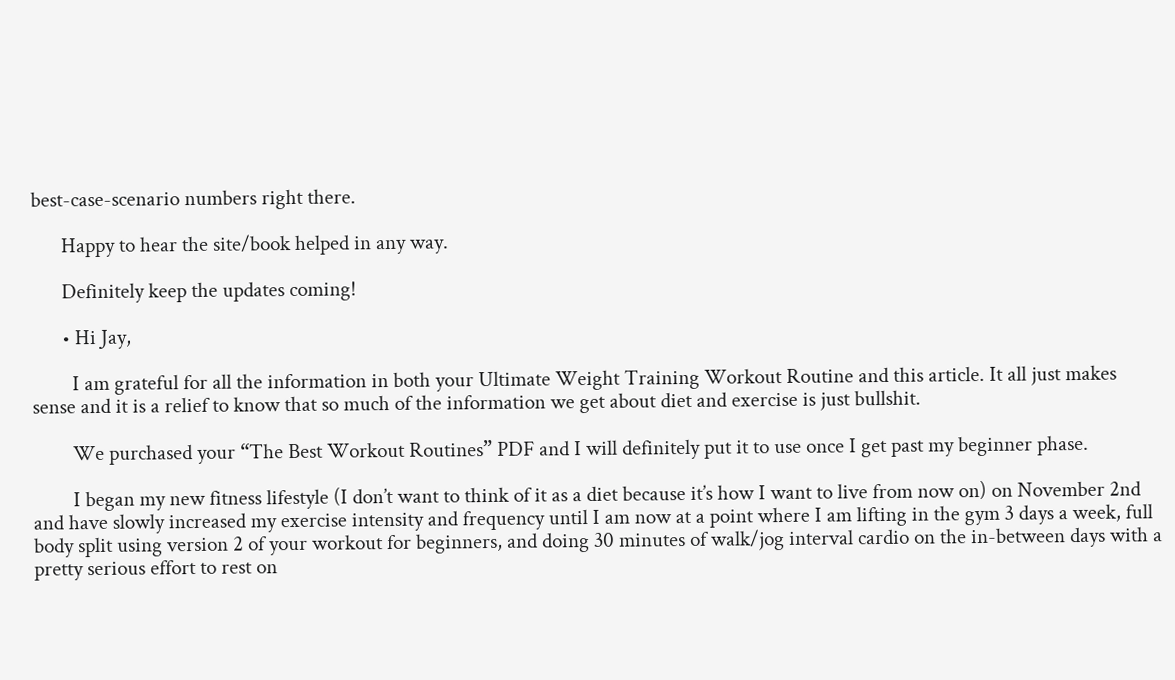best-case-scenario numbers right there.

      Happy to hear the site/book helped in any way.

      Definitely keep the updates coming!

      • Hi Jay,

        I am grateful for all the information in both your Ultimate Weight Training Workout Routine and this article. It all just makes sense and it is a relief to know that so much of the information we get about diet and exercise is just bullshit.

        We purchased your “The Best Workout Routines” PDF and I will definitely put it to use once I get past my beginner phase.

        I began my new fitness lifestyle (I don’t want to think of it as a diet because it’s how I want to live from now on) on November 2nd and have slowly increased my exercise intensity and frequency until I am now at a point where I am lifting in the gym 3 days a week, full body split using version 2 of your workout for beginners, and doing 30 minutes of walk/jog interval cardio on the in-between days with a pretty serious effort to rest on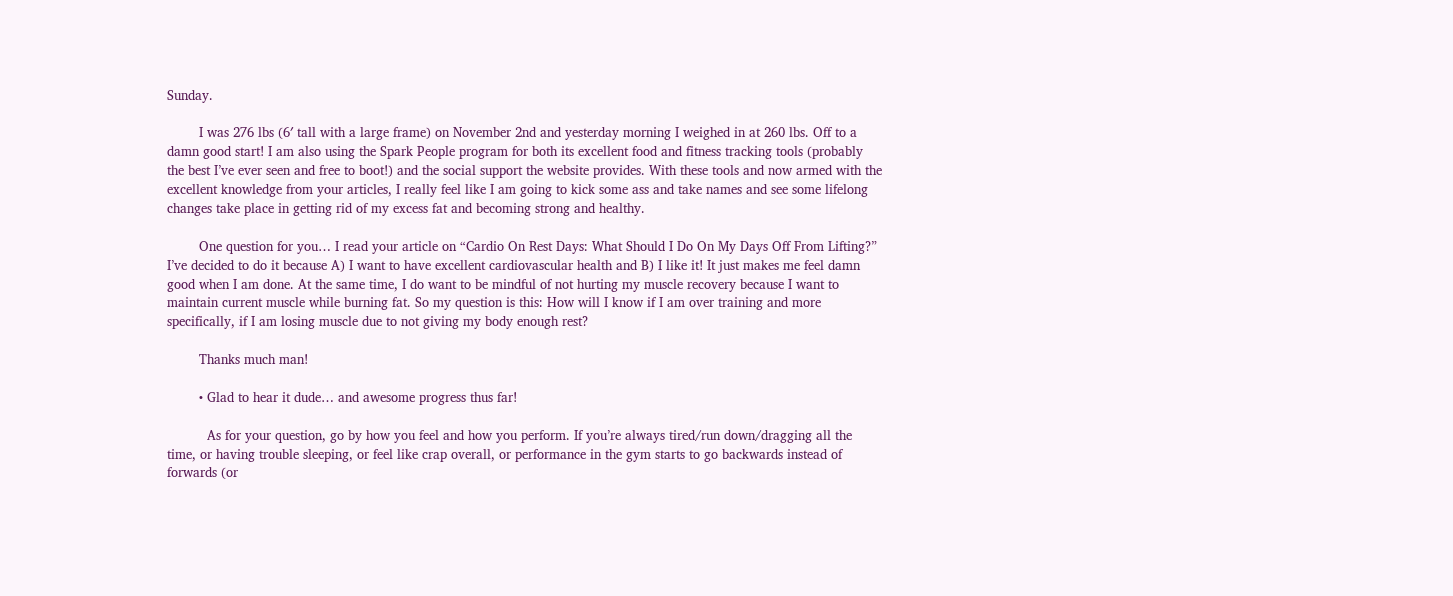Sunday.

        I was 276 lbs (6′ tall with a large frame) on November 2nd and yesterday morning I weighed in at 260 lbs. Off to a damn good start! I am also using the Spark People program for both its excellent food and fitness tracking tools (probably the best I’ve ever seen and free to boot!) and the social support the website provides. With these tools and now armed with the excellent knowledge from your articles, I really feel like I am going to kick some ass and take names and see some lifelong changes take place in getting rid of my excess fat and becoming strong and healthy.

        One question for you… I read your article on “Cardio On Rest Days: What Should I Do On My Days Off From Lifting?” I’ve decided to do it because A) I want to have excellent cardiovascular health and B) I like it! It just makes me feel damn good when I am done. At the same time, I do want to be mindful of not hurting my muscle recovery because I want to maintain current muscle while burning fat. So my question is this: How will I know if I am over training and more specifically, if I am losing muscle due to not giving my body enough rest?

        Thanks much man!

        • Glad to hear it dude… and awesome progress thus far!

          As for your question, go by how you feel and how you perform. If you’re always tired/run down/dragging all the time, or having trouble sleeping, or feel like crap overall, or performance in the gym starts to go backwards instead of forwards (or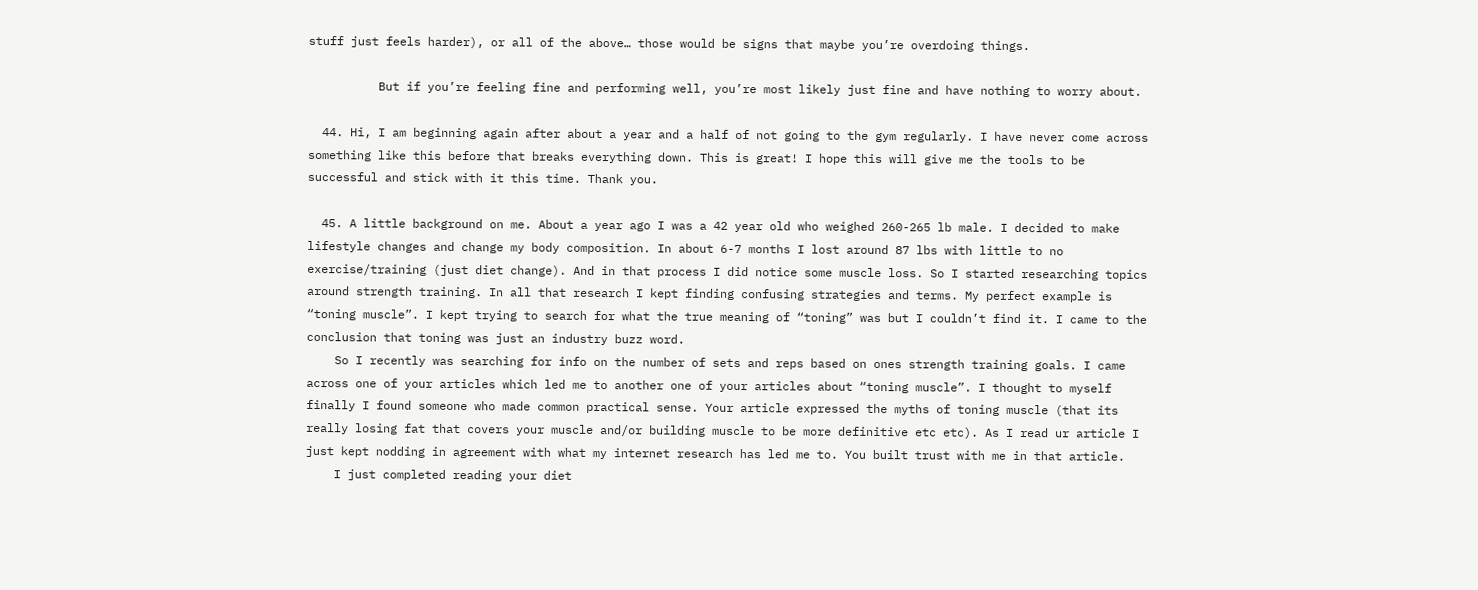stuff just feels harder), or all of the above… those would be signs that maybe you’re overdoing things.

          But if you’re feeling fine and performing well, you’re most likely just fine and have nothing to worry about.

  44. Hi, I am beginning again after about a year and a half of not going to the gym regularly. I have never come across something like this before that breaks everything down. This is great! I hope this will give me the tools to be successful and stick with it this time. Thank you.

  45. A little background on me. About a year ago I was a 42 year old who weighed 260-265 lb male. I decided to make lifestyle changes and change my body composition. In about 6-7 months I lost around 87 lbs with little to no exercise/training (just diet change). And in that process I did notice some muscle loss. So I started researching topics around strength training. In all that research I kept finding confusing strategies and terms. My perfect example is “toning muscle”. I kept trying to search for what the true meaning of “toning” was but I couldn’t find it. I came to the conclusion that toning was just an industry buzz word.
    So I recently was searching for info on the number of sets and reps based on ones strength training goals. I came across one of your articles which led me to another one of your articles about “toning muscle”. I thought to myself finally I found someone who made common practical sense. Your article expressed the myths of toning muscle (that its really losing fat that covers your muscle and/or building muscle to be more definitive etc etc). As I read ur article I just kept nodding in agreement with what my internet research has led me to. You built trust with me in that article.
    I just completed reading your diet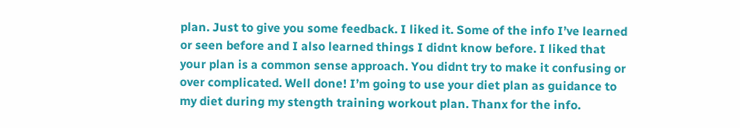plan. Just to give you some feedback. I liked it. Some of the info I’ve learned or seen before and I also learned things I didnt know before. I liked that your plan is a common sense approach. You didnt try to make it confusing or over complicated. Well done! I’m going to use your diet plan as guidance to my diet during my stength training workout plan. Thanx for the info.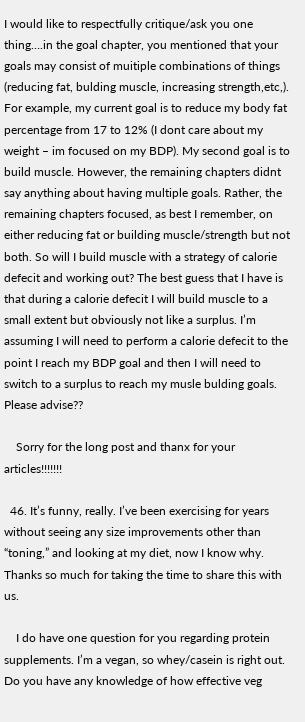I would like to respectfully critique/ask you one thing….in the goal chapter, you mentioned that your goals may consist of muitiple combinations of things (reducing fat, bulding muscle, increasing strength,etc,). For example, my current goal is to reduce my body fat percentage from 17 to 12% (I dont care about my weight – im focused on my BDP). My second goal is to build muscle. However, the remaining chapters didnt say anything about having multiple goals. Rather, the remaining chapters focused, as best I remember, on either reducing fat or building muscle/strength but not both. So will I build muscle with a strategy of calorie defecit and working out? The best guess that I have is that during a calorie defecit I will build muscle to a small extent but obviously not like a surplus. I’m assuming I will need to perform a calorie defecit to the point I reach my BDP goal and then I will need to switch to a surplus to reach my musle bulding goals. Please advise??

    Sorry for the long post and thanx for your articles!!!!!!!

  46. It’s funny, really. I’ve been exercising for years without seeing any size improvements other than “toning,” and looking at my diet, now I know why. Thanks so much for taking the time to share this with us.

    I do have one question for you regarding protein supplements. I’m a vegan, so whey/casein is right out. Do you have any knowledge of how effective veg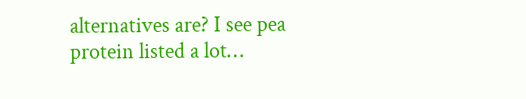alternatives are? I see pea protein listed a lot…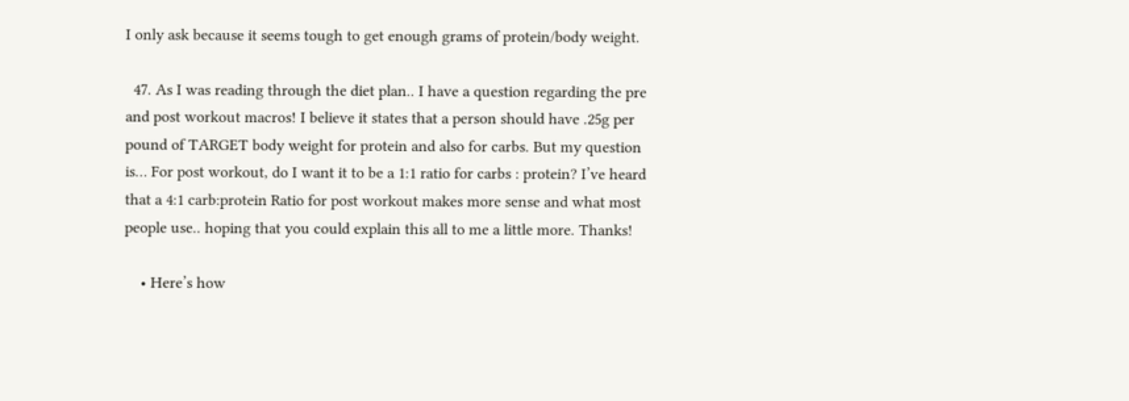I only ask because it seems tough to get enough grams of protein/body weight.

  47. As I was reading through the diet plan.. I have a question regarding the pre and post workout macros! I believe it states that a person should have .25g per pound of TARGET body weight for protein and also for carbs. But my question is… For post workout, do I want it to be a 1:1 ratio for carbs : protein? I’ve heard that a 4:1 carb:protein Ratio for post workout makes more sense and what most people use.. hoping that you could explain this all to me a little more. Thanks!

    • Here’s how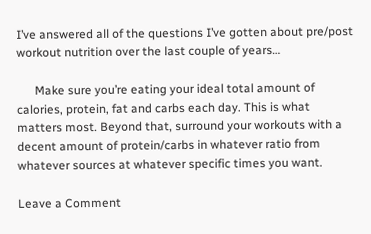I’ve answered all of the questions I’ve gotten about pre/post workout nutrition over the last couple of years…

      Make sure you’re eating your ideal total amount of calories, protein, fat and carbs each day. This is what matters most. Beyond that, surround your workouts with a decent amount of protein/carbs in whatever ratio from whatever sources at whatever specific times you want.

Leave a Comment